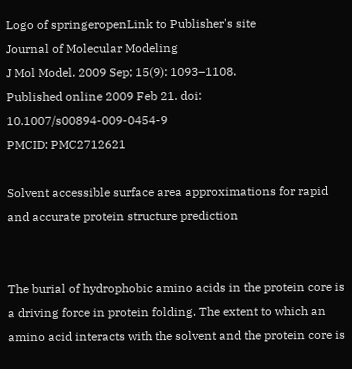Logo of springeropenLink to Publisher's site
Journal of Molecular Modeling
J Mol Model. 2009 Sep; 15(9): 1093–1108.
Published online 2009 Feb 21. doi:  10.1007/s00894-009-0454-9
PMCID: PMC2712621

Solvent accessible surface area approximations for rapid and accurate protein structure prediction


The burial of hydrophobic amino acids in the protein core is a driving force in protein folding. The extent to which an amino acid interacts with the solvent and the protein core is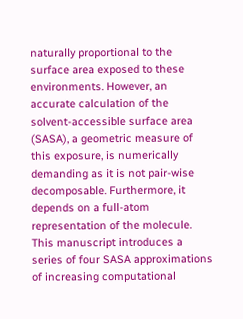naturally proportional to the surface area exposed to these environments. However, an accurate calculation of the solvent-accessible surface area (SASA), a geometric measure of this exposure, is numerically demanding as it is not pair-wise decomposable. Furthermore, it depends on a full-atom representation of the molecule. This manuscript introduces a series of four SASA approximations of increasing computational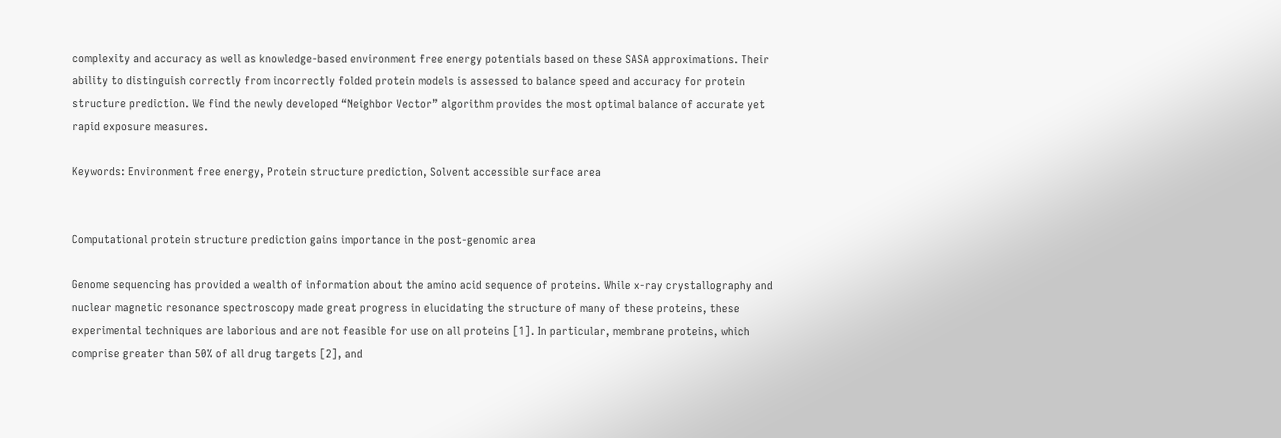complexity and accuracy as well as knowledge-based environment free energy potentials based on these SASA approximations. Their ability to distinguish correctly from incorrectly folded protein models is assessed to balance speed and accuracy for protein structure prediction. We find the newly developed “Neighbor Vector” algorithm provides the most optimal balance of accurate yet rapid exposure measures.

Keywords: Environment free energy, Protein structure prediction, Solvent accessible surface area


Computational protein structure prediction gains importance in the post-genomic area

Genome sequencing has provided a wealth of information about the amino acid sequence of proteins. While x-ray crystallography and nuclear magnetic resonance spectroscopy made great progress in elucidating the structure of many of these proteins, these experimental techniques are laborious and are not feasible for use on all proteins [1]. In particular, membrane proteins, which comprise greater than 50% of all drug targets [2], and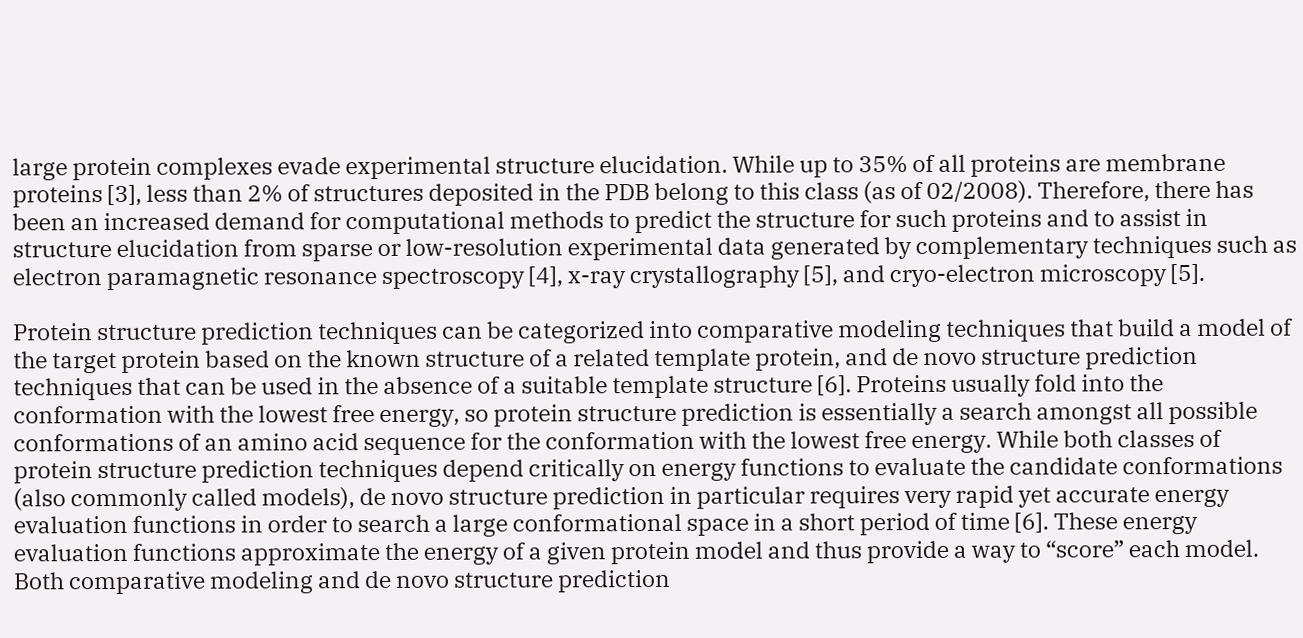large protein complexes evade experimental structure elucidation. While up to 35% of all proteins are membrane proteins [3], less than 2% of structures deposited in the PDB belong to this class (as of 02/2008). Therefore, there has been an increased demand for computational methods to predict the structure for such proteins and to assist in structure elucidation from sparse or low-resolution experimental data generated by complementary techniques such as electron paramagnetic resonance spectroscopy [4], x-ray crystallography [5], and cryo-electron microscopy [5].

Protein structure prediction techniques can be categorized into comparative modeling techniques that build a model of the target protein based on the known structure of a related template protein, and de novo structure prediction techniques that can be used in the absence of a suitable template structure [6]. Proteins usually fold into the conformation with the lowest free energy, so protein structure prediction is essentially a search amongst all possible conformations of an amino acid sequence for the conformation with the lowest free energy. While both classes of protein structure prediction techniques depend critically on energy functions to evaluate the candidate conformations (also commonly called models), de novo structure prediction in particular requires very rapid yet accurate energy evaluation functions in order to search a large conformational space in a short period of time [6]. These energy evaluation functions approximate the energy of a given protein model and thus provide a way to “score” each model. Both comparative modeling and de novo structure prediction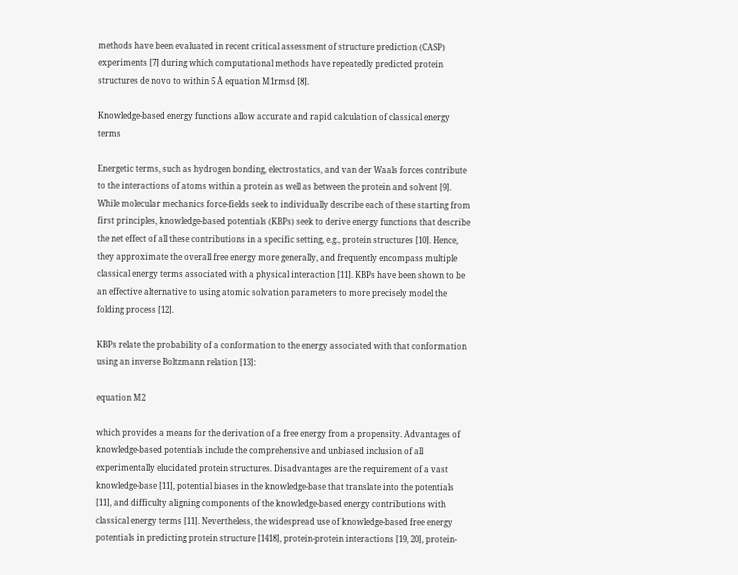methods have been evaluated in recent critical assessment of structure prediction (CASP) experiments [7] during which computational methods have repeatedly predicted protein structures de novo to within 5 Å equation M1rmsd [8].

Knowledge-based energy functions allow accurate and rapid calculation of classical energy terms

Energetic terms, such as hydrogen bonding, electrostatics, and van der Waals forces contribute to the interactions of atoms within a protein as well as between the protein and solvent [9]. While molecular mechanics force-fields seek to individually describe each of these starting from first principles, knowledge-based potentials (KBPs) seek to derive energy functions that describe the net effect of all these contributions in a specific setting, e.g., protein structures [10]. Hence, they approximate the overall free energy more generally, and frequently encompass multiple classical energy terms associated with a physical interaction [11]. KBPs have been shown to be an effective alternative to using atomic solvation parameters to more precisely model the folding process [12].

KBPs relate the probability of a conformation to the energy associated with that conformation using an inverse Boltzmann relation [13]:

equation M2

which provides a means for the derivation of a free energy from a propensity. Advantages of knowledge-based potentials include the comprehensive and unbiased inclusion of all experimentally elucidated protein structures. Disadvantages are the requirement of a vast knowledge-base [11], potential biases in the knowledge-base that translate into the potentials [11], and difficulty aligning components of the knowledge-based energy contributions with classical energy terms [11]. Nevertheless, the widespread use of knowledge-based free energy potentials in predicting protein structure [1418], protein-protein interactions [19, 20], protein-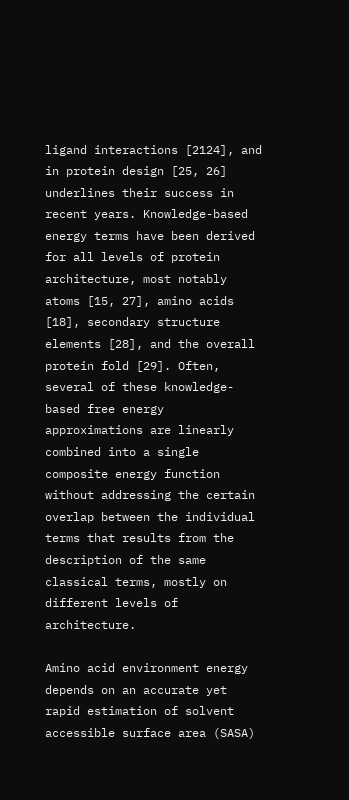ligand interactions [2124], and in protein design [25, 26] underlines their success in recent years. Knowledge-based energy terms have been derived for all levels of protein architecture, most notably atoms [15, 27], amino acids [18], secondary structure elements [28], and the overall protein fold [29]. Often, several of these knowledge-based free energy approximations are linearly combined into a single composite energy function without addressing the certain overlap between the individual terms that results from the description of the same classical terms, mostly on different levels of architecture.

Amino acid environment energy depends on an accurate yet rapid estimation of solvent accessible surface area (SASA)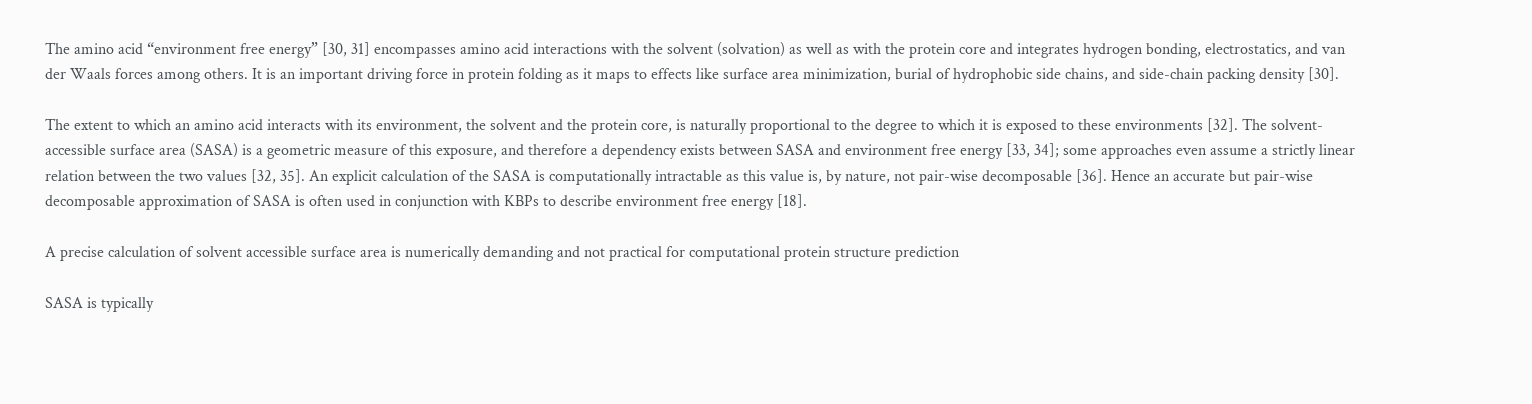The amino acid “environment free energy” [30, 31] encompasses amino acid interactions with the solvent (solvation) as well as with the protein core and integrates hydrogen bonding, electrostatics, and van der Waals forces among others. It is an important driving force in protein folding as it maps to effects like surface area minimization, burial of hydrophobic side chains, and side-chain packing density [30].

The extent to which an amino acid interacts with its environment, the solvent and the protein core, is naturally proportional to the degree to which it is exposed to these environments [32]. The solvent-accessible surface area (SASA) is a geometric measure of this exposure, and therefore a dependency exists between SASA and environment free energy [33, 34]; some approaches even assume a strictly linear relation between the two values [32, 35]. An explicit calculation of the SASA is computationally intractable as this value is, by nature, not pair-wise decomposable [36]. Hence an accurate but pair-wise decomposable approximation of SASA is often used in conjunction with KBPs to describe environment free energy [18].

A precise calculation of solvent accessible surface area is numerically demanding and not practical for computational protein structure prediction

SASA is typically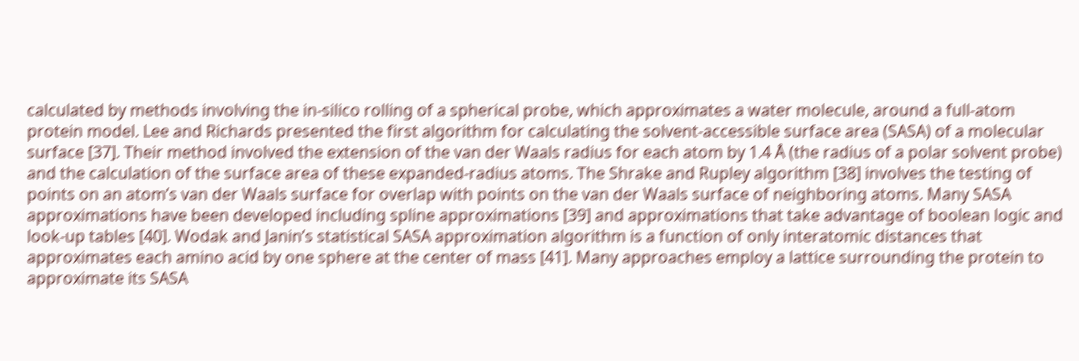calculated by methods involving the in-silico rolling of a spherical probe, which approximates a water molecule, around a full-atom protein model. Lee and Richards presented the first algorithm for calculating the solvent-accessible surface area (SASA) of a molecular surface [37]. Their method involved the extension of the van der Waals radius for each atom by 1.4 Å (the radius of a polar solvent probe) and the calculation of the surface area of these expanded-radius atoms. The Shrake and Rupley algorithm [38] involves the testing of points on an atom’s van der Waals surface for overlap with points on the van der Waals surface of neighboring atoms. Many SASA approximations have been developed including spline approximations [39] and approximations that take advantage of boolean logic and look-up tables [40]. Wodak and Janin’s statistical SASA approximation algorithm is a function of only interatomic distances that approximates each amino acid by one sphere at the center of mass [41]. Many approaches employ a lattice surrounding the protein to approximate its SASA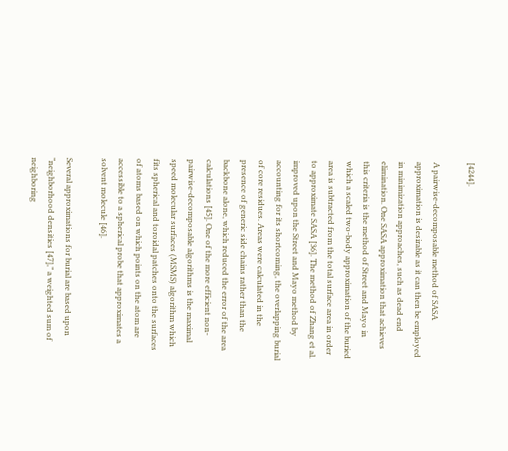[4244].

A pairwise-decomposable method of SASA approximation is desirable as it can then be employed in minimization approaches, such as dead end elimination. One SASA approximation that achieves this criteria is the method of Street and Mayo in which a scaled two-body approximation of the buried area is subtracted from the total surface area in order to approximate SASA [36]. The method of Zhang et al. improved upon the Street and Mayo method by accounting for its shortcoming, the overlapping burial of core residues. Areas were calculated in the presence of generic side chains rather than the backbone alone, which reduced the error of the area calculations [45]. One of the more efficient non-pairwise-decomposable algorithms is the maximal speed molecular surfaces (MSMS) algorithm which fits spherical and toroidal patches onto the surfaces of atoms based on which points on the atom are accessible to a spherical probe that approximates a solvent molecule [46].

Several approximations for burial are based upon “neighborhood densities [47],” a weighted sum of neighboring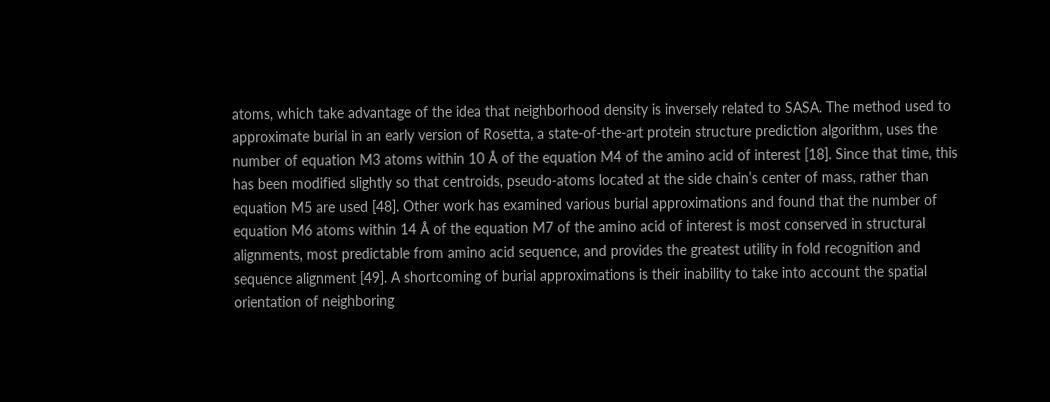atoms, which take advantage of the idea that neighborhood density is inversely related to SASA. The method used to approximate burial in an early version of Rosetta, a state-of-the-art protein structure prediction algorithm, uses the number of equation M3 atoms within 10 Å of the equation M4 of the amino acid of interest [18]. Since that time, this has been modified slightly so that centroids, pseudo-atoms located at the side chain’s center of mass, rather than equation M5 are used [48]. Other work has examined various burial approximations and found that the number of equation M6 atoms within 14 Å of the equation M7 of the amino acid of interest is most conserved in structural alignments, most predictable from amino acid sequence, and provides the greatest utility in fold recognition and sequence alignment [49]. A shortcoming of burial approximations is their inability to take into account the spatial orientation of neighboring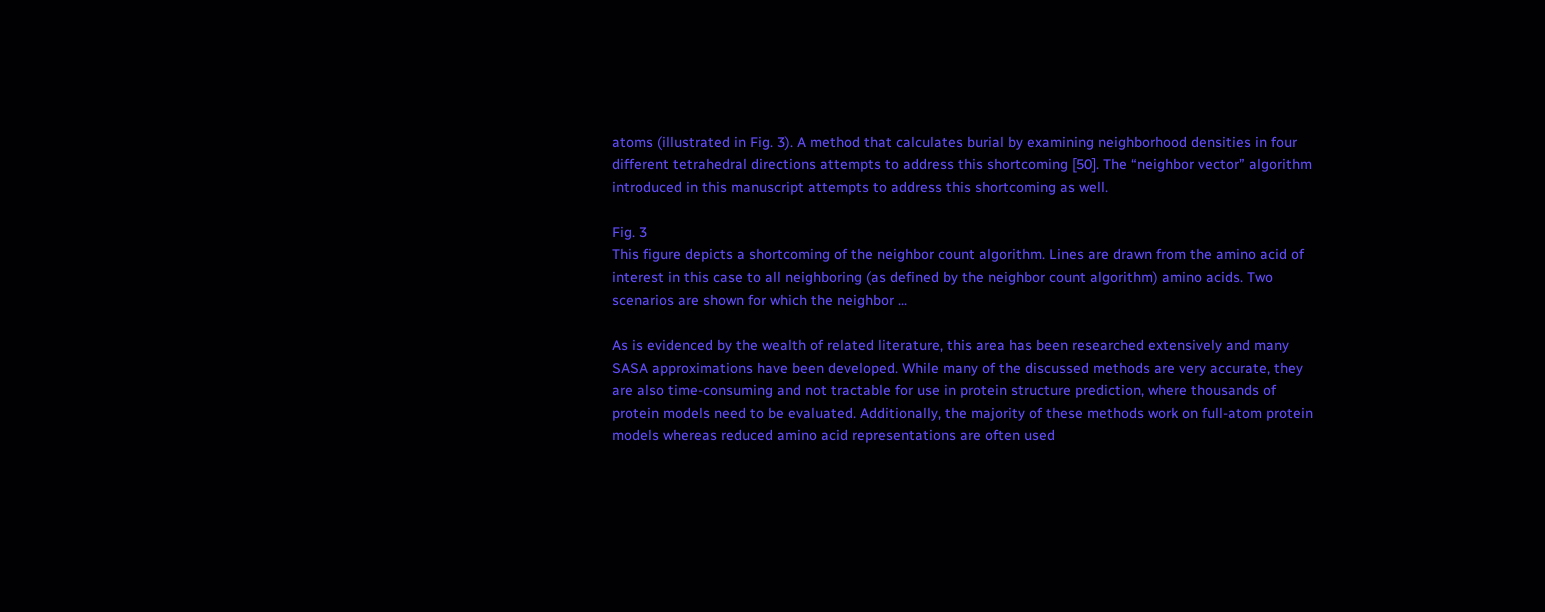atoms (illustrated in Fig. 3). A method that calculates burial by examining neighborhood densities in four different tetrahedral directions attempts to address this shortcoming [50]. The “neighbor vector” algorithm introduced in this manuscript attempts to address this shortcoming as well.

Fig. 3
This figure depicts a shortcoming of the neighbor count algorithm. Lines are drawn from the amino acid of interest in this case to all neighboring (as defined by the neighbor count algorithm) amino acids. Two scenarios are shown for which the neighbor ...

As is evidenced by the wealth of related literature, this area has been researched extensively and many SASA approximations have been developed. While many of the discussed methods are very accurate, they are also time-consuming and not tractable for use in protein structure prediction, where thousands of protein models need to be evaluated. Additionally, the majority of these methods work on full-atom protein models whereas reduced amino acid representations are often used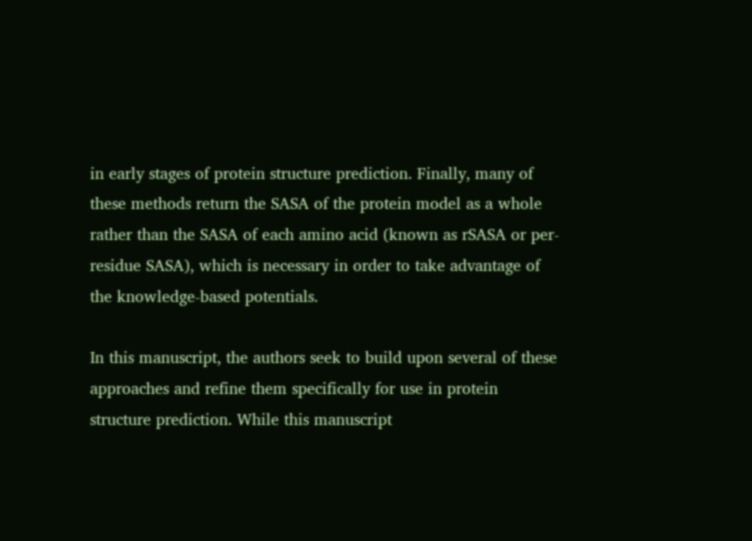in early stages of protein structure prediction. Finally, many of these methods return the SASA of the protein model as a whole rather than the SASA of each amino acid (known as rSASA or per-residue SASA), which is necessary in order to take advantage of the knowledge-based potentials.

In this manuscript, the authors seek to build upon several of these approaches and refine them specifically for use in protein structure prediction. While this manuscript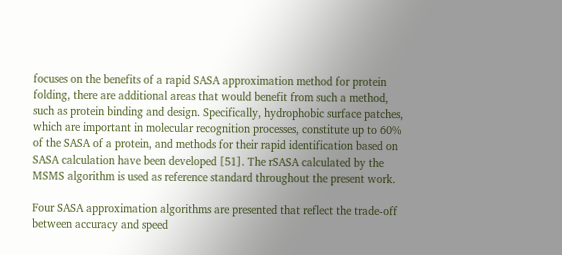focuses on the benefits of a rapid SASA approximation method for protein folding, there are additional areas that would benefit from such a method, such as protein binding and design. Specifically, hydrophobic surface patches, which are important in molecular recognition processes, constitute up to 60% of the SASA of a protein, and methods for their rapid identification based on SASA calculation have been developed [51]. The rSASA calculated by the MSMS algorithm is used as reference standard throughout the present work.

Four SASA approximation algorithms are presented that reflect the trade-off between accuracy and speed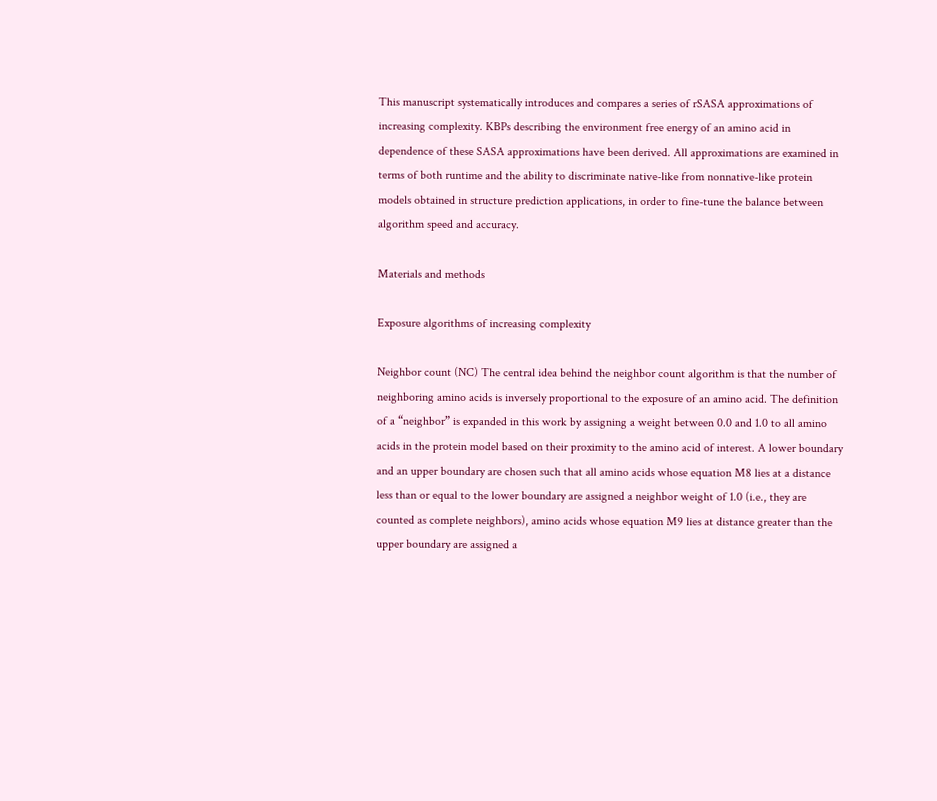This manuscript systematically introduces and compares a series of rSASA approximations of increasing complexity. KBPs describing the environment free energy of an amino acid in dependence of these SASA approximations have been derived. All approximations are examined in terms of both runtime and the ability to discriminate native-like from nonnative-like protein models obtained in structure prediction applications, in order to fine-tune the balance between algorithm speed and accuracy.

Materials and methods

Exposure algorithms of increasing complexity

Neighbor count (NC) The central idea behind the neighbor count algorithm is that the number of neighboring amino acids is inversely proportional to the exposure of an amino acid. The definition of a “neighbor” is expanded in this work by assigning a weight between 0.0 and 1.0 to all amino acids in the protein model based on their proximity to the amino acid of interest. A lower boundary and an upper boundary are chosen such that all amino acids whose equation M8 lies at a distance less than or equal to the lower boundary are assigned a neighbor weight of 1.0 (i.e., they are counted as complete neighbors), amino acids whose equation M9 lies at distance greater than the upper boundary are assigned a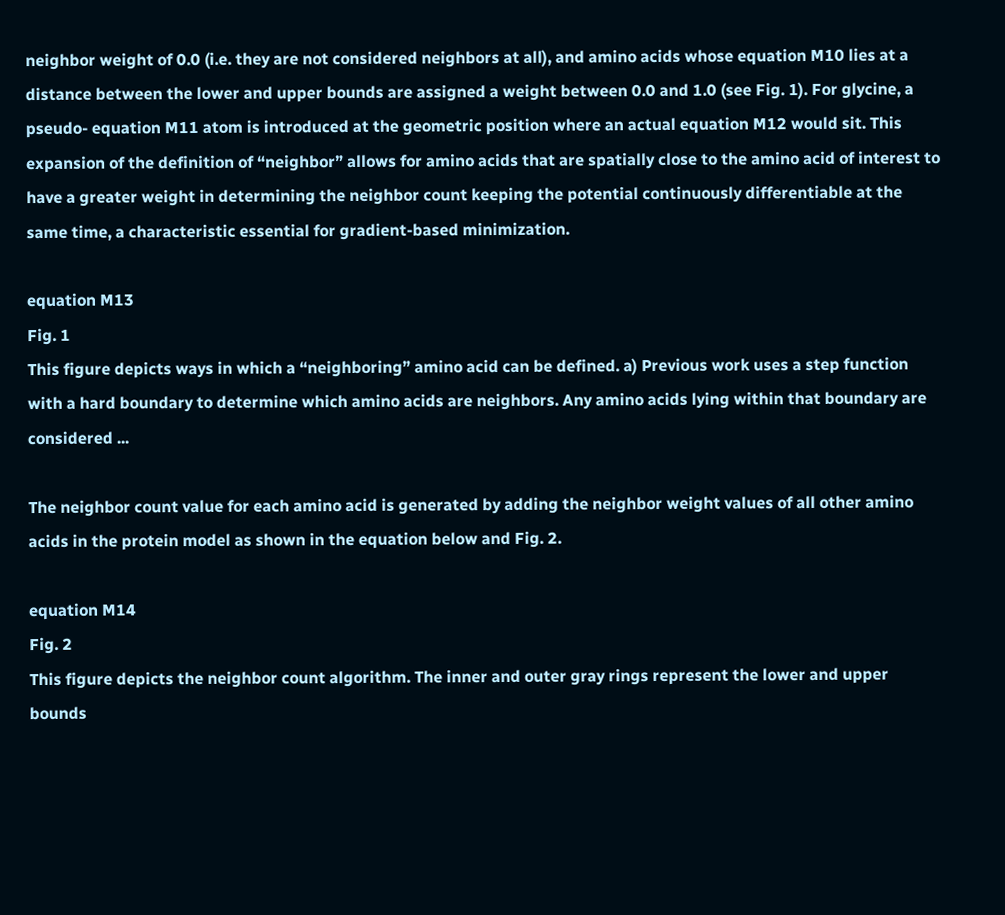neighbor weight of 0.0 (i.e. they are not considered neighbors at all), and amino acids whose equation M10 lies at a distance between the lower and upper bounds are assigned a weight between 0.0 and 1.0 (see Fig. 1). For glycine, a pseudo- equation M11 atom is introduced at the geometric position where an actual equation M12 would sit. This expansion of the definition of “neighbor” allows for amino acids that are spatially close to the amino acid of interest to have a greater weight in determining the neighbor count keeping the potential continuously differentiable at the same time, a characteristic essential for gradient-based minimization.

equation M13
Fig. 1
This figure depicts ways in which a “neighboring” amino acid can be defined. a) Previous work uses a step function with a hard boundary to determine which amino acids are neighbors. Any amino acids lying within that boundary are considered ...

The neighbor count value for each amino acid is generated by adding the neighbor weight values of all other amino acids in the protein model as shown in the equation below and Fig. 2.

equation M14
Fig. 2
This figure depicts the neighbor count algorithm. The inner and outer gray rings represent the lower and upper bounds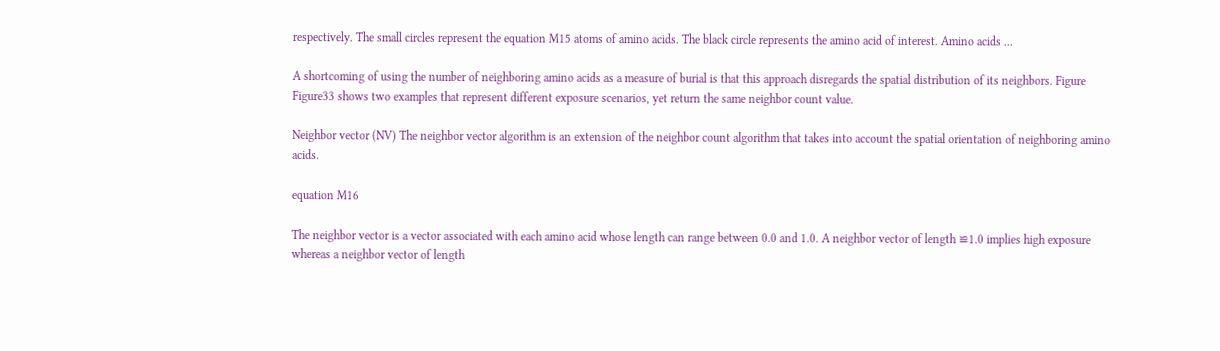respectively. The small circles represent the equation M15 atoms of amino acids. The black circle represents the amino acid of interest. Amino acids ...

A shortcoming of using the number of neighboring amino acids as a measure of burial is that this approach disregards the spatial distribution of its neighbors. Figure Figure33 shows two examples that represent different exposure scenarios, yet return the same neighbor count value.

Neighbor vector (NV) The neighbor vector algorithm is an extension of the neighbor count algorithm that takes into account the spatial orientation of neighboring amino acids.

equation M16

The neighbor vector is a vector associated with each amino acid whose length can range between 0.0 and 1.0. A neighbor vector of length ≌1.0 implies high exposure whereas a neighbor vector of length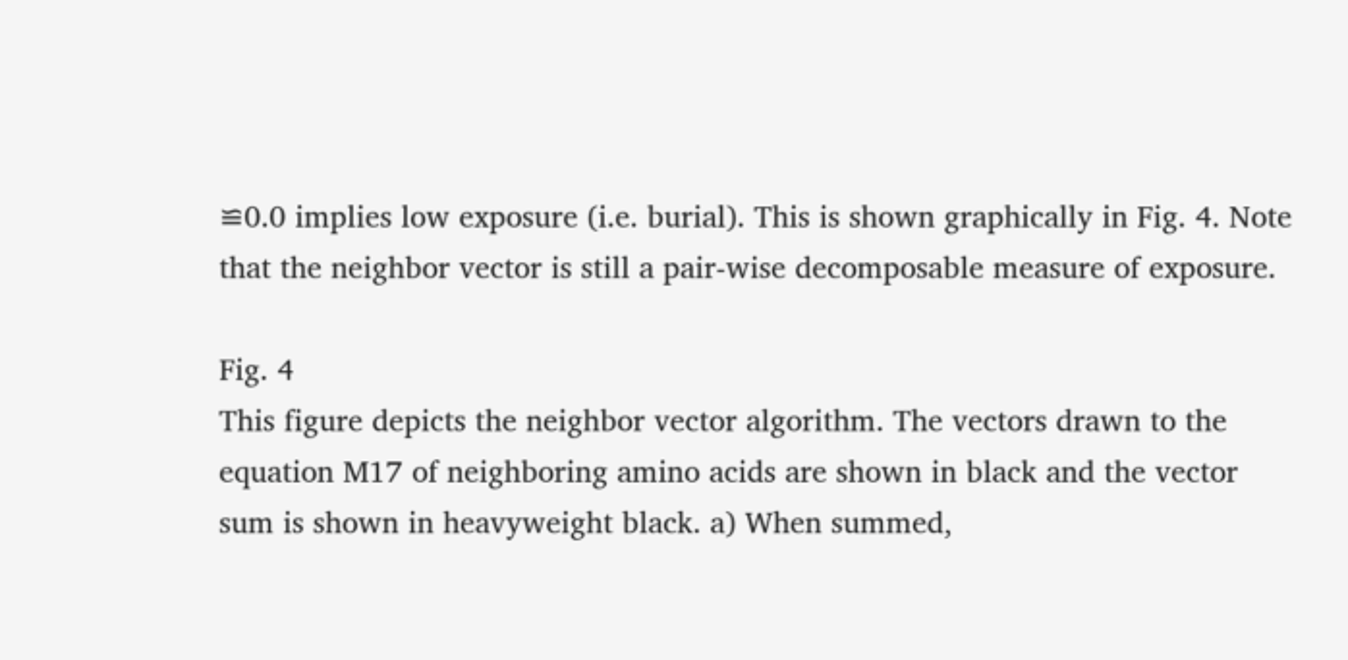≌0.0 implies low exposure (i.e. burial). This is shown graphically in Fig. 4. Note that the neighbor vector is still a pair-wise decomposable measure of exposure.

Fig. 4
This figure depicts the neighbor vector algorithm. The vectors drawn to the equation M17 of neighboring amino acids are shown in black and the vector sum is shown in heavyweight black. a) When summed,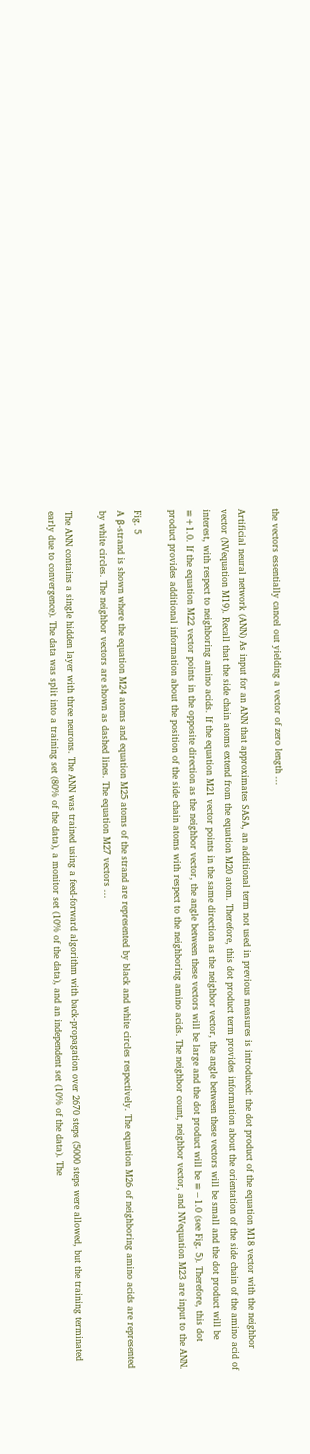the vectors essentially cancel out yielding a vector of zero length ...

Artificial neural network (ANN) As input for an ANN that approximates SASA, an additional term not used in previous measures is introduced: the dot product of the equation M18 vector with the neighbor vector (NVequation M19). Recall that the side chain atoms extend from the equation M20 atom. Therefore, this dot product term provides information about the orientation of the side chain of the amino acid of interest, with respect to neighboring amino acids. If the equation M21 vector points in the same direction as the neighbor vector, the angle between these vectors will be small and the dot product will be ≌+1.0. If the equation M22 vector points in the opposite direction as the neighbor vector, the angle between these vectors will be large and the dot product will be ≌−1.0 (see Fig. 5). Therefore, this dot product provides additional information about the position of the side chain atoms with respect to the neighboring amino acids. The neighbor count, neighbor vector, and NVequation M23 are input to the ANN.

Fig. 5
A β-strand is shown where the equation M24 atoms and equation M25 atoms of the strand are represented by black and white circles respectively. The equation M26 of neighboring amino acids are represented by white circles. The neighbor vectors are shown as dashed lines. The equation M27 vectors ...

The ANN contains a single hidden layer with three neurons. The ANN was trained using a feed-forward algorithm with back-propagation over 2670 steps (5000 steps were allowed, but the training terminated early due to convergence). The data was split into a training set (80% of the data), a monitor set (10% of the data), and an independent set (10% of the data). The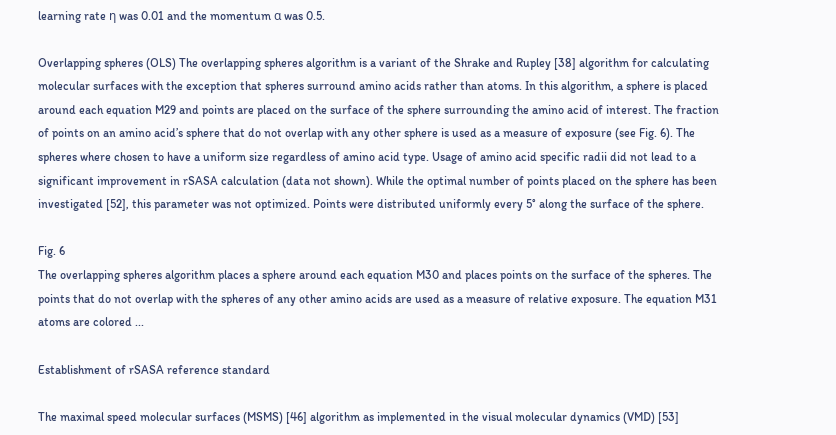learning rate η was 0.01 and the momentum α was 0.5.

Overlapping spheres (OLS) The overlapping spheres algorithm is a variant of the Shrake and Rupley [38] algorithm for calculating molecular surfaces with the exception that spheres surround amino acids rather than atoms. In this algorithm, a sphere is placed around each equation M29 and points are placed on the surface of the sphere surrounding the amino acid of interest. The fraction of points on an amino acid’s sphere that do not overlap with any other sphere is used as a measure of exposure (see Fig. 6). The spheres where chosen to have a uniform size regardless of amino acid type. Usage of amino acid specific radii did not lead to a significant improvement in rSASA calculation (data not shown). While the optimal number of points placed on the sphere has been investigated [52], this parameter was not optimized. Points were distributed uniformly every 5° along the surface of the sphere.

Fig. 6
The overlapping spheres algorithm places a sphere around each equation M30 and places points on the surface of the spheres. The points that do not overlap with the spheres of any other amino acids are used as a measure of relative exposure. The equation M31 atoms are colored ...

Establishment of rSASA reference standard

The maximal speed molecular surfaces (MSMS) [46] algorithm as implemented in the visual molecular dynamics (VMD) [53]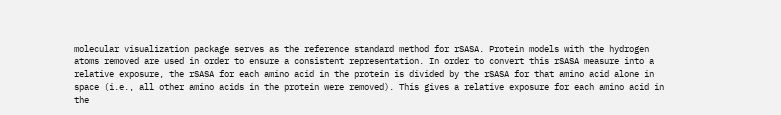molecular visualization package serves as the reference standard method for rSASA. Protein models with the hydrogen atoms removed are used in order to ensure a consistent representation. In order to convert this rSASA measure into a relative exposure, the rSASA for each amino acid in the protein is divided by the rSASA for that amino acid alone in space (i.e., all other amino acids in the protein were removed). This gives a relative exposure for each amino acid in the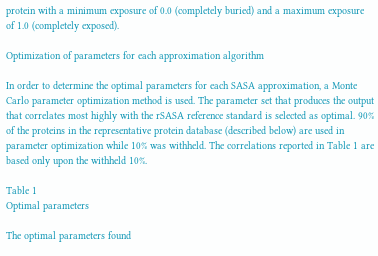protein with a minimum exposure of 0.0 (completely buried) and a maximum exposure of 1.0 (completely exposed).

Optimization of parameters for each approximation algorithm

In order to determine the optimal parameters for each SASA approximation, a Monte Carlo parameter optimization method is used. The parameter set that produces the output that correlates most highly with the rSASA reference standard is selected as optimal. 90% of the proteins in the representative protein database (described below) are used in parameter optimization while 10% was withheld. The correlations reported in Table 1 are based only upon the withheld 10%.

Table 1
Optimal parameters

The optimal parameters found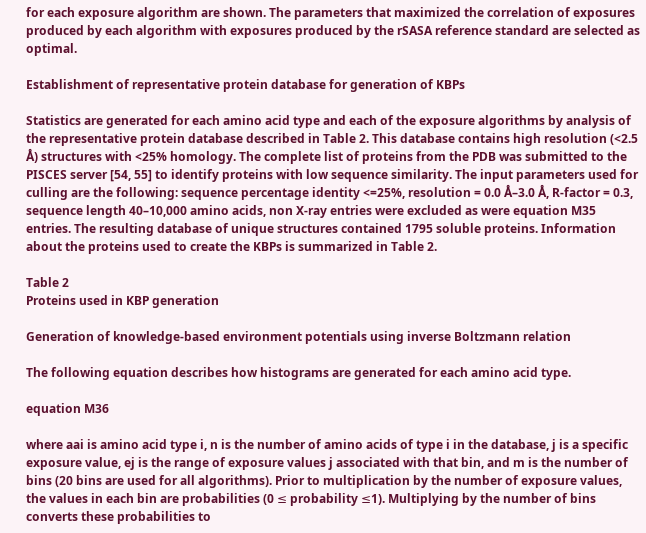for each exposure algorithm are shown. The parameters that maximized the correlation of exposures produced by each algorithm with exposures produced by the rSASA reference standard are selected as optimal.

Establishment of representative protein database for generation of KBPs

Statistics are generated for each amino acid type and each of the exposure algorithms by analysis of the representative protein database described in Table 2. This database contains high resolution (<2.5 Å) structures with <25% homology. The complete list of proteins from the PDB was submitted to the PISCES server [54, 55] to identify proteins with low sequence similarity. The input parameters used for culling are the following: sequence percentage identity <=25%, resolution = 0.0 Å–3.0 Å, R-factor = 0.3, sequence length 40–10,000 amino acids, non X-ray entries were excluded as were equation M35 entries. The resulting database of unique structures contained 1795 soluble proteins. Information about the proteins used to create the KBPs is summarized in Table 2.

Table 2
Proteins used in KBP generation

Generation of knowledge-based environment potentials using inverse Boltzmann relation

The following equation describes how histograms are generated for each amino acid type.

equation M36

where aai is amino acid type i, n is the number of amino acids of type i in the database, j is a specific exposure value, ej is the range of exposure values j associated with that bin, and m is the number of bins (20 bins are used for all algorithms). Prior to multiplication by the number of exposure values, the values in each bin are probabilities (0 ≤ probability ≤1). Multiplying by the number of bins converts these probabilities to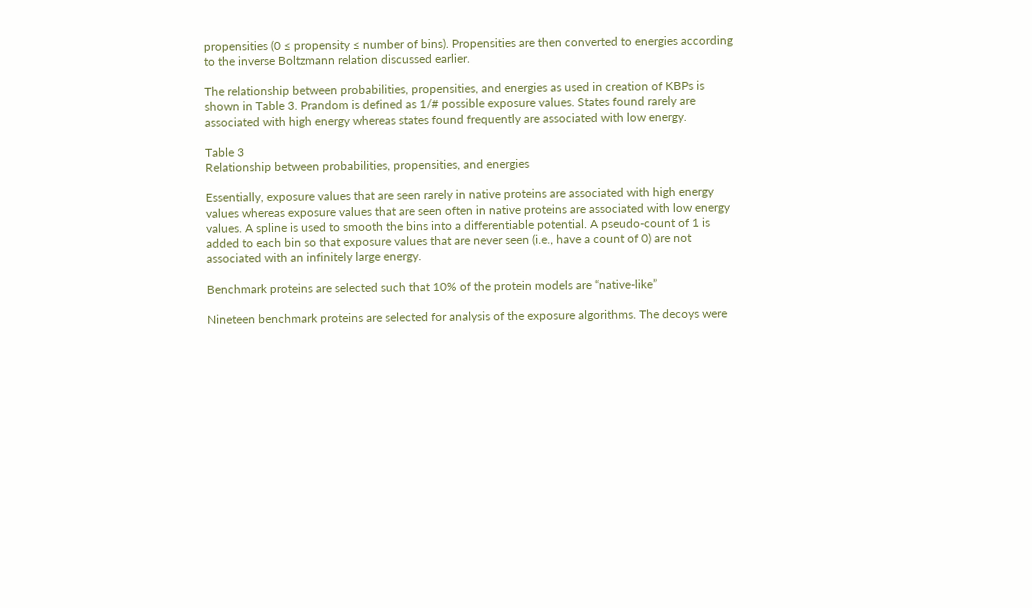propensities (0 ≤ propensity ≤ number of bins). Propensities are then converted to energies according to the inverse Boltzmann relation discussed earlier.

The relationship between probabilities, propensities, and energies as used in creation of KBPs is shown in Table 3. Prandom is defined as 1/# possible exposure values. States found rarely are associated with high energy whereas states found frequently are associated with low energy.

Table 3
Relationship between probabilities, propensities, and energies

Essentially, exposure values that are seen rarely in native proteins are associated with high energy values whereas exposure values that are seen often in native proteins are associated with low energy values. A spline is used to smooth the bins into a differentiable potential. A pseudo-count of 1 is added to each bin so that exposure values that are never seen (i.e., have a count of 0) are not associated with an infinitely large energy.

Benchmark proteins are selected such that 10% of the protein models are “native-like”

Nineteen benchmark proteins are selected for analysis of the exposure algorithms. The decoys were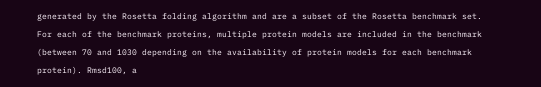generated by the Rosetta folding algorithm and are a subset of the Rosetta benchmark set. For each of the benchmark proteins, multiple protein models are included in the benchmark (between 70 and 1030 depending on the availability of protein models for each benchmark protein). Rmsd100, a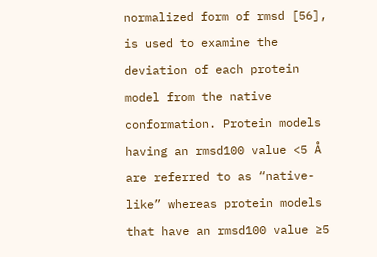normalized form of rmsd [56], is used to examine the deviation of each protein model from the native conformation. Protein models having an rmsd100 value <5 Å are referred to as “native-like” whereas protein models that have an rmsd100 value ≥5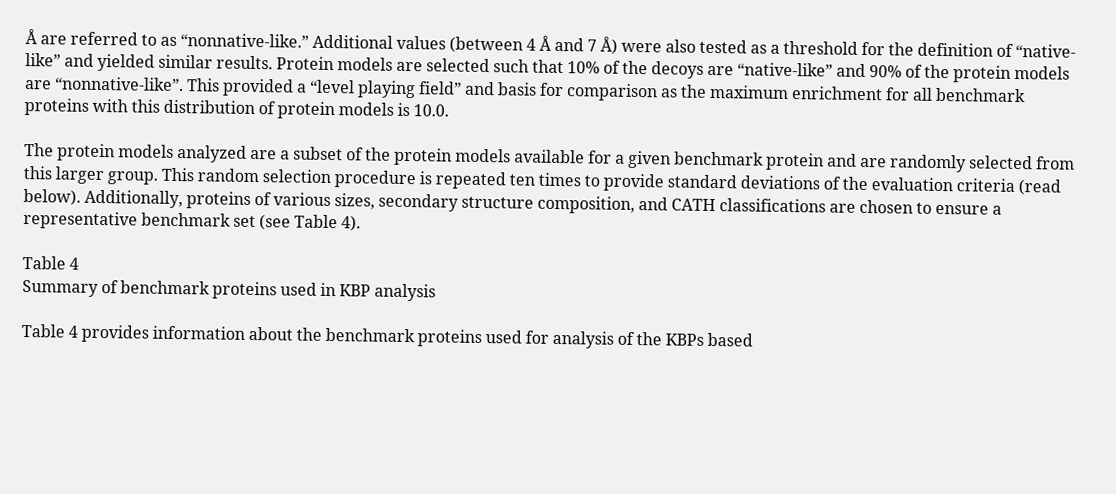Å are referred to as “nonnative-like.” Additional values (between 4 Å and 7 Å) were also tested as a threshold for the definition of “native-like” and yielded similar results. Protein models are selected such that 10% of the decoys are “native-like” and 90% of the protein models are “nonnative-like”. This provided a “level playing field” and basis for comparison as the maximum enrichment for all benchmark proteins with this distribution of protein models is 10.0.

The protein models analyzed are a subset of the protein models available for a given benchmark protein and are randomly selected from this larger group. This random selection procedure is repeated ten times to provide standard deviations of the evaluation criteria (read below). Additionally, proteins of various sizes, secondary structure composition, and CATH classifications are chosen to ensure a representative benchmark set (see Table 4).

Table 4
Summary of benchmark proteins used in KBP analysis

Table 4 provides information about the benchmark proteins used for analysis of the KBPs based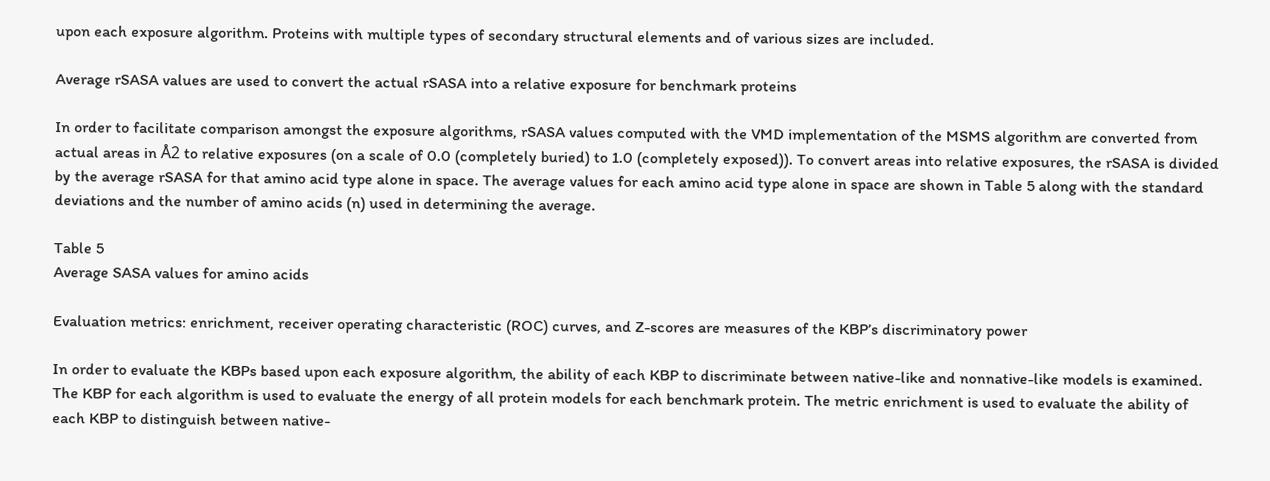upon each exposure algorithm. Proteins with multiple types of secondary structural elements and of various sizes are included.

Average rSASA values are used to convert the actual rSASA into a relative exposure for benchmark proteins

In order to facilitate comparison amongst the exposure algorithms, rSASA values computed with the VMD implementation of the MSMS algorithm are converted from actual areas in Å2 to relative exposures (on a scale of 0.0 (completely buried) to 1.0 (completely exposed)). To convert areas into relative exposures, the rSASA is divided by the average rSASA for that amino acid type alone in space. The average values for each amino acid type alone in space are shown in Table 5 along with the standard deviations and the number of amino acids (n) used in determining the average.

Table 5
Average SASA values for amino acids

Evaluation metrics: enrichment, receiver operating characteristic (ROC) curves, and Z-scores are measures of the KBP’s discriminatory power

In order to evaluate the KBPs based upon each exposure algorithm, the ability of each KBP to discriminate between native-like and nonnative-like models is examined. The KBP for each algorithm is used to evaluate the energy of all protein models for each benchmark protein. The metric enrichment is used to evaluate the ability of each KBP to distinguish between native-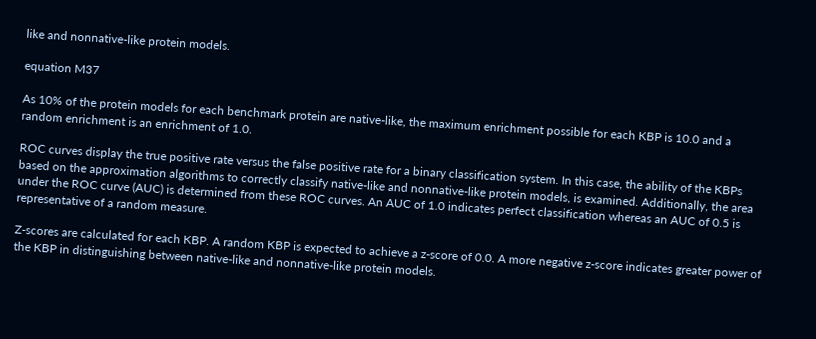like and nonnative-like protein models.

equation M37

As 10% of the protein models for each benchmark protein are native-like, the maximum enrichment possible for each KBP is 10.0 and a random enrichment is an enrichment of 1.0.

ROC curves display the true positive rate versus the false positive rate for a binary classification system. In this case, the ability of the KBPs based on the approximation algorithms to correctly classify native-like and nonnative-like protein models, is examined. Additionally, the area under the ROC curve (AUC) is determined from these ROC curves. An AUC of 1.0 indicates perfect classification whereas an AUC of 0.5 is representative of a random measure.

Z-scores are calculated for each KBP. A random KBP is expected to achieve a z-score of 0.0. A more negative z-score indicates greater power of the KBP in distinguishing between native-like and nonnative-like protein models.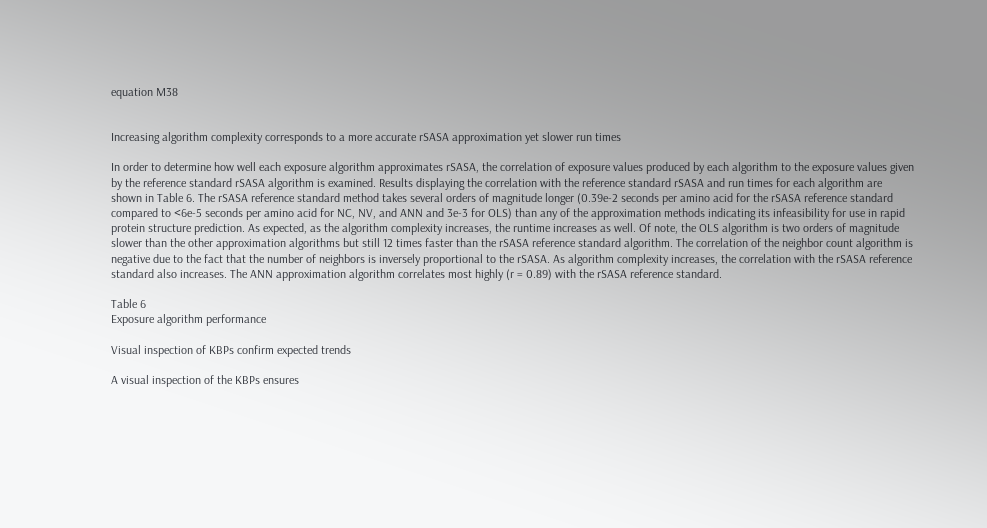equation M38


Increasing algorithm complexity corresponds to a more accurate rSASA approximation yet slower run times

In order to determine how well each exposure algorithm approximates rSASA, the correlation of exposure values produced by each algorithm to the exposure values given by the reference standard rSASA algorithm is examined. Results displaying the correlation with the reference standard rSASA and run times for each algorithm are shown in Table 6. The rSASA reference standard method takes several orders of magnitude longer (0.39e-2 seconds per amino acid for the rSASA reference standard compared to <6e-5 seconds per amino acid for NC, NV, and ANN and 3e-3 for OLS) than any of the approximation methods indicating its infeasibility for use in rapid protein structure prediction. As expected, as the algorithm complexity increases, the runtime increases as well. Of note, the OLS algorithm is two orders of magnitude slower than the other approximation algorithms but still 12 times faster than the rSASA reference standard algorithm. The correlation of the neighbor count algorithm is negative due to the fact that the number of neighbors is inversely proportional to the rSASA. As algorithm complexity increases, the correlation with the rSASA reference standard also increases. The ANN approximation algorithm correlates most highly (r = 0.89) with the rSASA reference standard.

Table 6
Exposure algorithm performance

Visual inspection of KBPs confirm expected trends

A visual inspection of the KBPs ensures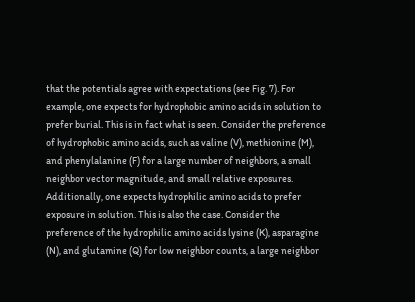that the potentials agree with expectations (see Fig. 7). For example, one expects for hydrophobic amino acids in solution to prefer burial. This is in fact what is seen. Consider the preference of hydrophobic amino acids, such as valine (V), methionine (M), and phenylalanine (F) for a large number of neighbors, a small neighbor vector magnitude, and small relative exposures. Additionally, one expects hydrophilic amino acids to prefer exposure in solution. This is also the case. Consider the preference of the hydrophilic amino acids lysine (K), asparagine (N), and glutamine (Q) for low neighbor counts, a large neighbor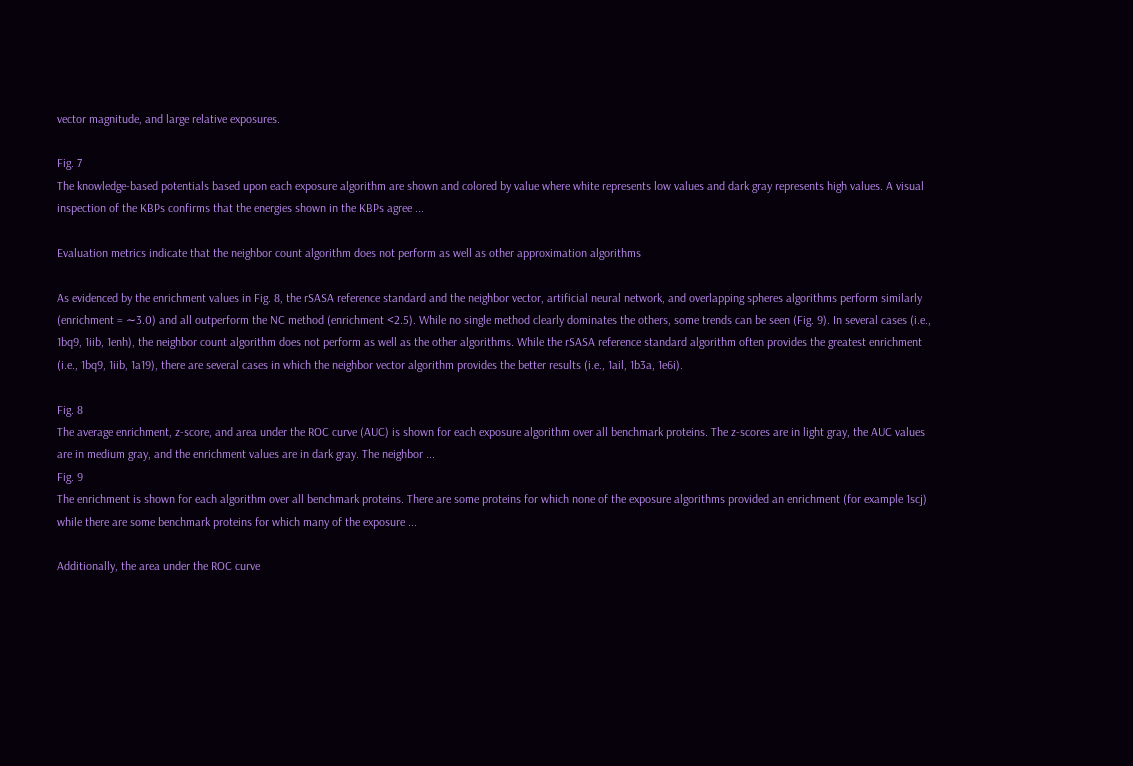vector magnitude, and large relative exposures.

Fig. 7
The knowledge-based potentials based upon each exposure algorithm are shown and colored by value where white represents low values and dark gray represents high values. A visual inspection of the KBPs confirms that the energies shown in the KBPs agree ...

Evaluation metrics indicate that the neighbor count algorithm does not perform as well as other approximation algorithms

As evidenced by the enrichment values in Fig. 8, the rSASA reference standard and the neighbor vector, artificial neural network, and overlapping spheres algorithms perform similarly (enrichment = ∼3.0) and all outperform the NC method (enrichment <2.5). While no single method clearly dominates the others, some trends can be seen (Fig. 9). In several cases (i.e., 1bq9, 1iib, 1enh), the neighbor count algorithm does not perform as well as the other algorithms. While the rSASA reference standard algorithm often provides the greatest enrichment (i.e., 1bq9, 1iib, 1a19), there are several cases in which the neighbor vector algorithm provides the better results (i.e., 1ail, 1b3a, 1e6i).

Fig. 8
The average enrichment, z-score, and area under the ROC curve (AUC) is shown for each exposure algorithm over all benchmark proteins. The z-scores are in light gray, the AUC values are in medium gray, and the enrichment values are in dark gray. The neighbor ...
Fig. 9
The enrichment is shown for each algorithm over all benchmark proteins. There are some proteins for which none of the exposure algorithms provided an enrichment (for example 1scj) while there are some benchmark proteins for which many of the exposure ...

Additionally, the area under the ROC curve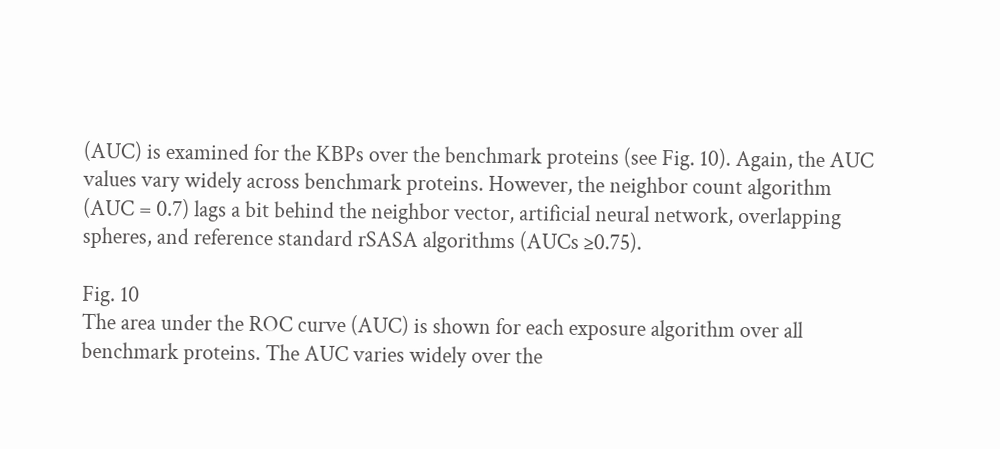(AUC) is examined for the KBPs over the benchmark proteins (see Fig. 10). Again, the AUC values vary widely across benchmark proteins. However, the neighbor count algorithm (AUC = 0.7) lags a bit behind the neighbor vector, artificial neural network, overlapping spheres, and reference standard rSASA algorithms (AUCs ≥0.75).

Fig. 10
The area under the ROC curve (AUC) is shown for each exposure algorithm over all benchmark proteins. The AUC varies widely over the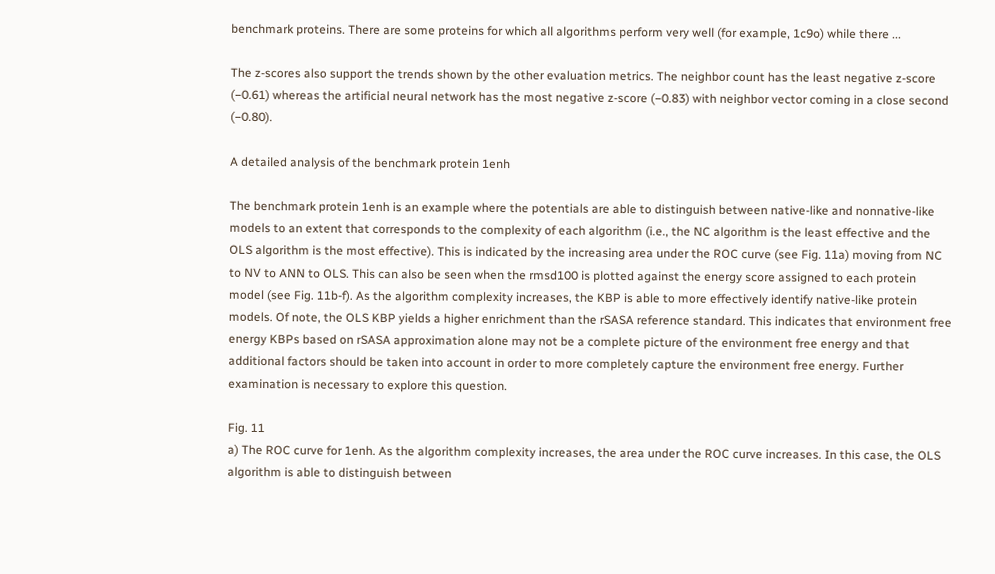benchmark proteins. There are some proteins for which all algorithms perform very well (for example, 1c9o) while there ...

The z-scores also support the trends shown by the other evaluation metrics. The neighbor count has the least negative z-score (−0.61) whereas the artificial neural network has the most negative z-score (−0.83) with neighbor vector coming in a close second (−0.80).

A detailed analysis of the benchmark protein 1enh

The benchmark protein 1enh is an example where the potentials are able to distinguish between native-like and nonnative-like models to an extent that corresponds to the complexity of each algorithm (i.e., the NC algorithm is the least effective and the OLS algorithm is the most effective). This is indicated by the increasing area under the ROC curve (see Fig. 11a) moving from NC to NV to ANN to OLS. This can also be seen when the rmsd100 is plotted against the energy score assigned to each protein model (see Fig. 11b-f). As the algorithm complexity increases, the KBP is able to more effectively identify native-like protein models. Of note, the OLS KBP yields a higher enrichment than the rSASA reference standard. This indicates that environment free energy KBPs based on rSASA approximation alone may not be a complete picture of the environment free energy and that additional factors should be taken into account in order to more completely capture the environment free energy. Further examination is necessary to explore this question.

Fig. 11
a) The ROC curve for 1enh. As the algorithm complexity increases, the area under the ROC curve increases. In this case, the OLS algorithm is able to distinguish between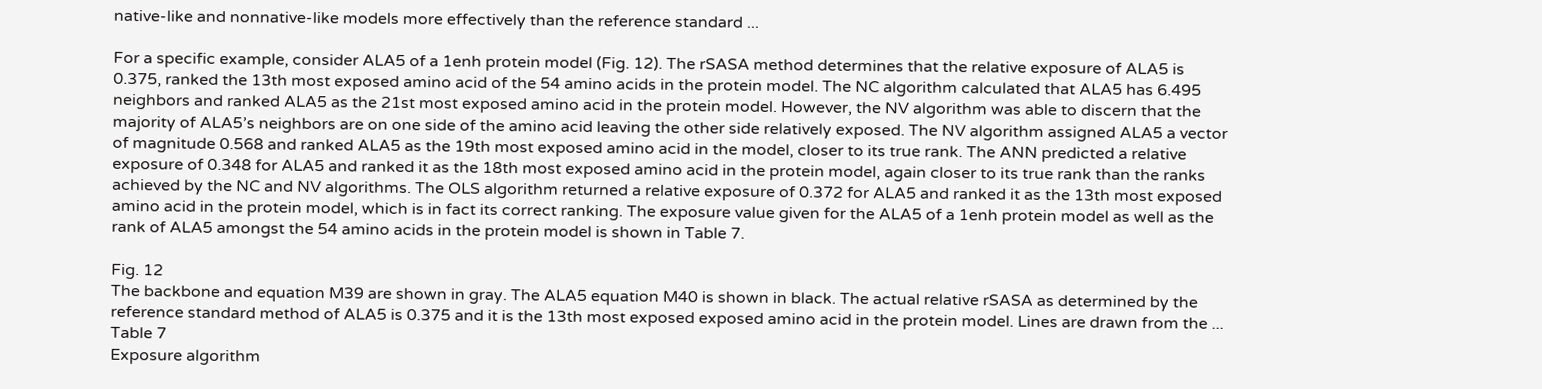native-like and nonnative-like models more effectively than the reference standard ...

For a specific example, consider ALA5 of a 1enh protein model (Fig. 12). The rSASA method determines that the relative exposure of ALA5 is 0.375, ranked the 13th most exposed amino acid of the 54 amino acids in the protein model. The NC algorithm calculated that ALA5 has 6.495 neighbors and ranked ALA5 as the 21st most exposed amino acid in the protein model. However, the NV algorithm was able to discern that the majority of ALA5’s neighbors are on one side of the amino acid leaving the other side relatively exposed. The NV algorithm assigned ALA5 a vector of magnitude 0.568 and ranked ALA5 as the 19th most exposed amino acid in the model, closer to its true rank. The ANN predicted a relative exposure of 0.348 for ALA5 and ranked it as the 18th most exposed amino acid in the protein model, again closer to its true rank than the ranks achieved by the NC and NV algorithms. The OLS algorithm returned a relative exposure of 0.372 for ALA5 and ranked it as the 13th most exposed amino acid in the protein model, which is in fact its correct ranking. The exposure value given for the ALA5 of a 1enh protein model as well as the rank of ALA5 amongst the 54 amino acids in the protein model is shown in Table 7.

Fig. 12
The backbone and equation M39 are shown in gray. The ALA5 equation M40 is shown in black. The actual relative rSASA as determined by the reference standard method of ALA5 is 0.375 and it is the 13th most exposed exposed amino acid in the protein model. Lines are drawn from the ...
Table 7
Exposure algorithm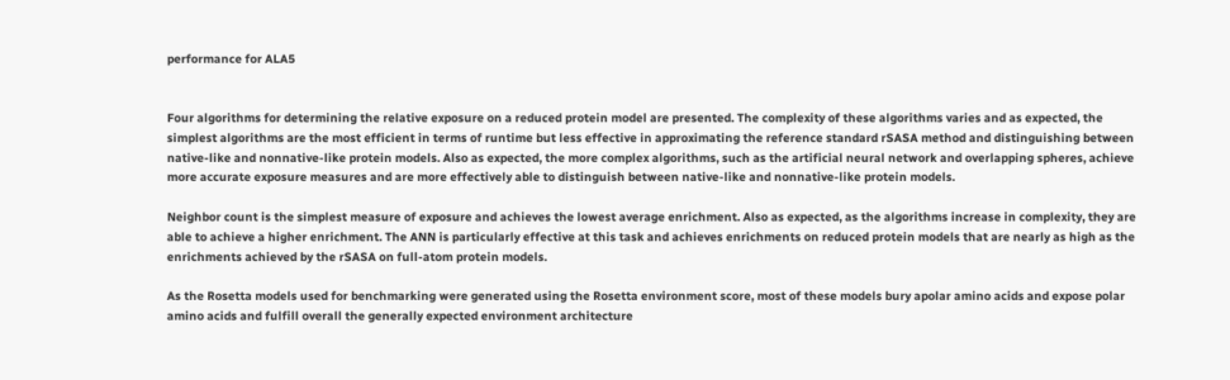performance for ALA5


Four algorithms for determining the relative exposure on a reduced protein model are presented. The complexity of these algorithms varies and as expected, the simplest algorithms are the most efficient in terms of runtime but less effective in approximating the reference standard rSASA method and distinguishing between native-like and nonnative-like protein models. Also as expected, the more complex algorithms, such as the artificial neural network and overlapping spheres, achieve more accurate exposure measures and are more effectively able to distinguish between native-like and nonnative-like protein models.

Neighbor count is the simplest measure of exposure and achieves the lowest average enrichment. Also as expected, as the algorithms increase in complexity, they are able to achieve a higher enrichment. The ANN is particularly effective at this task and achieves enrichments on reduced protein models that are nearly as high as the enrichments achieved by the rSASA on full-atom protein models.

As the Rosetta models used for benchmarking were generated using the Rosetta environment score, most of these models bury apolar amino acids and expose polar amino acids and fulfill overall the generally expected environment architecture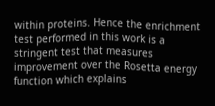within proteins. Hence the enrichment test performed in this work is a stringent test that measures improvement over the Rosetta energy function which explains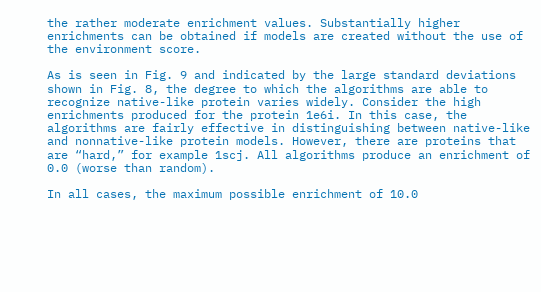the rather moderate enrichment values. Substantially higher enrichments can be obtained if models are created without the use of the environment score.

As is seen in Fig. 9 and indicated by the large standard deviations shown in Fig. 8, the degree to which the algorithms are able to recognize native-like protein varies widely. Consider the high enrichments produced for the protein 1e6i. In this case, the algorithms are fairly effective in distinguishing between native-like and nonnative-like protein models. However, there are proteins that are “hard,” for example 1scj. All algorithms produce an enrichment of 0.0 (worse than random).

In all cases, the maximum possible enrichment of 10.0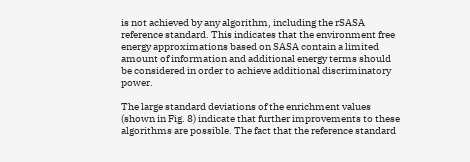is not achieved by any algorithm, including the rSASA reference standard. This indicates that the environment free energy approximations based on SASA contain a limited amount of information and additional energy terms should be considered in order to achieve additional discriminatory power.

The large standard deviations of the enrichment values (shown in Fig. 8) indicate that further improvements to these algorithms are possible. The fact that the reference standard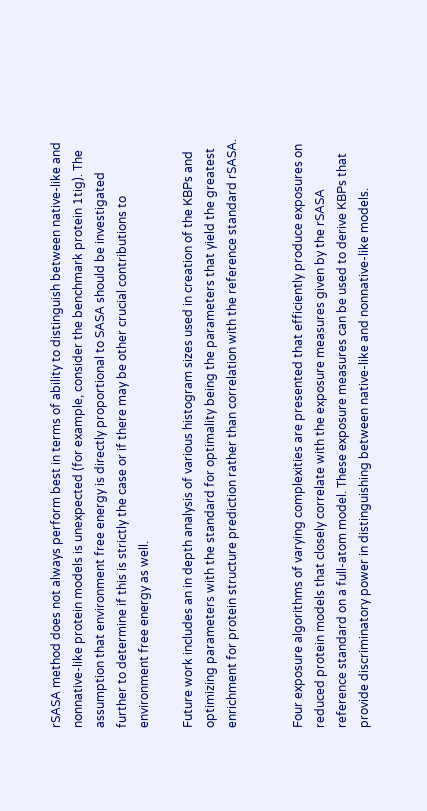rSASA method does not always perform best in terms of ability to distinguish between native-like and nonnative-like protein models is unexpected (for example, consider the benchmark protein 1tig). The assumption that environment free energy is directly proportional to SASA should be investigated further to determine if this is strictly the case or if there may be other crucial contributions to environment free energy as well.

Future work includes an in depth analysis of various histogram sizes used in creation of the KBPs and optimizing parameters with the standard for optimality being the parameters that yield the greatest enrichment for protein structure prediction rather than correlation with the reference standard rSASA.


Four exposure algorithms of varying complexities are presented that efficiently produce exposures on reduced protein models that closely correlate with the exposure measures given by the rSASA reference standard on a full-atom model. These exposure measures can be used to derive KBPs that provide discriminatory power in distinguishing between native-like and nonnative-like models.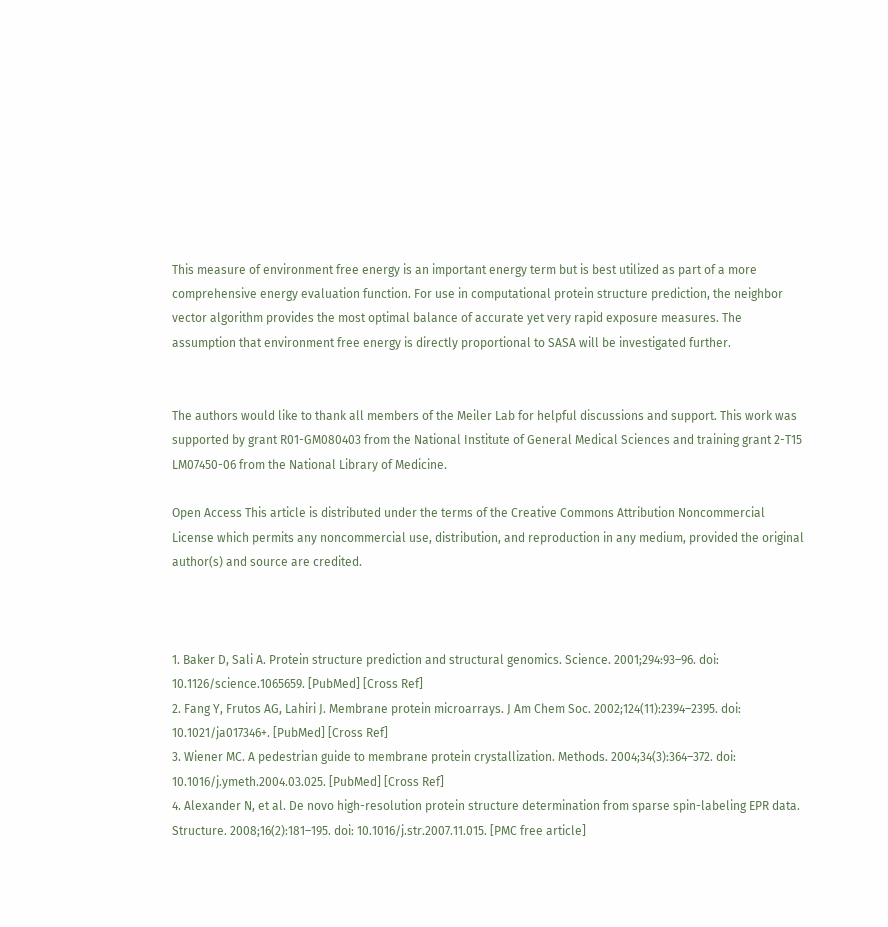This measure of environment free energy is an important energy term but is best utilized as part of a more comprehensive energy evaluation function. For use in computational protein structure prediction, the neighbor vector algorithm provides the most optimal balance of accurate yet very rapid exposure measures. The assumption that environment free energy is directly proportional to SASA will be investigated further.


The authors would like to thank all members of the Meiler Lab for helpful discussions and support. This work was supported by grant R01-GM080403 from the National Institute of General Medical Sciences and training grant 2-T15 LM07450-06 from the National Library of Medicine.

Open Access This article is distributed under the terms of the Creative Commons Attribution Noncommercial License which permits any noncommercial use, distribution, and reproduction in any medium, provided the original author(s) and source are credited.



1. Baker D, Sali A. Protein structure prediction and structural genomics. Science. 2001;294:93–96. doi: 10.1126/science.1065659. [PubMed] [Cross Ref]
2. Fang Y, Frutos AG, Lahiri J. Membrane protein microarrays. J Am Chem Soc. 2002;124(11):2394–2395. doi: 10.1021/ja017346+. [PubMed] [Cross Ref]
3. Wiener MC. A pedestrian guide to membrane protein crystallization. Methods. 2004;34(3):364–372. doi: 10.1016/j.ymeth.2004.03.025. [PubMed] [Cross Ref]
4. Alexander N, et al. De novo high-resolution protein structure determination from sparse spin-labeling EPR data. Structure. 2008;16(2):181–195. doi: 10.1016/j.str.2007.11.015. [PMC free article]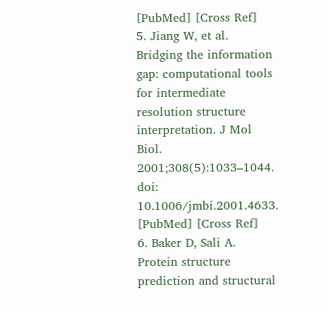[PubMed] [Cross Ref]
5. Jiang W, et al. Bridging the information gap: computational tools for intermediate resolution structure interpretation. J Mol Biol. 2001;308(5):1033–1044. doi: 10.1006/jmbi.2001.4633. [PubMed] [Cross Ref]
6. Baker D, Sali A. Protein structure prediction and structural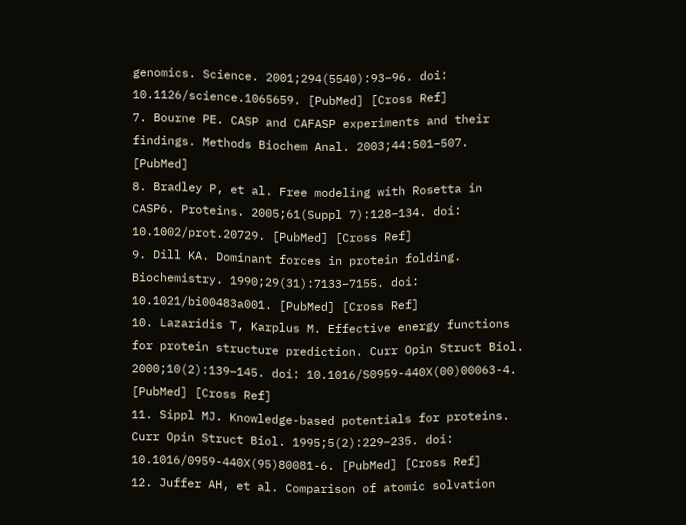genomics. Science. 2001;294(5540):93–96. doi: 10.1126/science.1065659. [PubMed] [Cross Ref]
7. Bourne PE. CASP and CAFASP experiments and their findings. Methods Biochem Anal. 2003;44:501–507. [PubMed]
8. Bradley P, et al. Free modeling with Rosetta in CASP6. Proteins. 2005;61(Suppl 7):128–134. doi: 10.1002/prot.20729. [PubMed] [Cross Ref]
9. Dill KA. Dominant forces in protein folding. Biochemistry. 1990;29(31):7133–7155. doi: 10.1021/bi00483a001. [PubMed] [Cross Ref]
10. Lazaridis T, Karplus M. Effective energy functions for protein structure prediction. Curr Opin Struct Biol. 2000;10(2):139–145. doi: 10.1016/S0959-440X(00)00063-4. [PubMed] [Cross Ref]
11. Sippl MJ. Knowledge-based potentials for proteins. Curr Opin Struct Biol. 1995;5(2):229–235. doi: 10.1016/0959-440X(95)80081-6. [PubMed] [Cross Ref]
12. Juffer AH, et al. Comparison of atomic solvation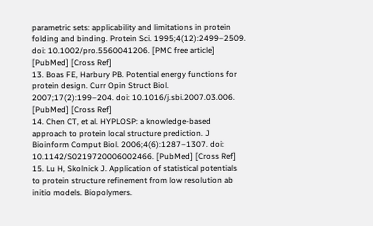parametric sets: applicability and limitations in protein folding and binding. Protein Sci. 1995;4(12):2499–2509. doi: 10.1002/pro.5560041206. [PMC free article] [PubMed] [Cross Ref]
13. Boas FE, Harbury PB. Potential energy functions for protein design. Curr Opin Struct Biol. 2007;17(2):199–204. doi: 10.1016/j.sbi.2007.03.006. [PubMed] [Cross Ref]
14. Chen CT, et al. HYPLOSP: a knowledge-based approach to protein local structure prediction. J Bioinform Comput Biol. 2006;4(6):1287–1307. doi: 10.1142/S0219720006002466. [PubMed] [Cross Ref]
15. Lu H, Skolnick J. Application of statistical potentials to protein structure refinement from low resolution ab initio models. Biopolymers.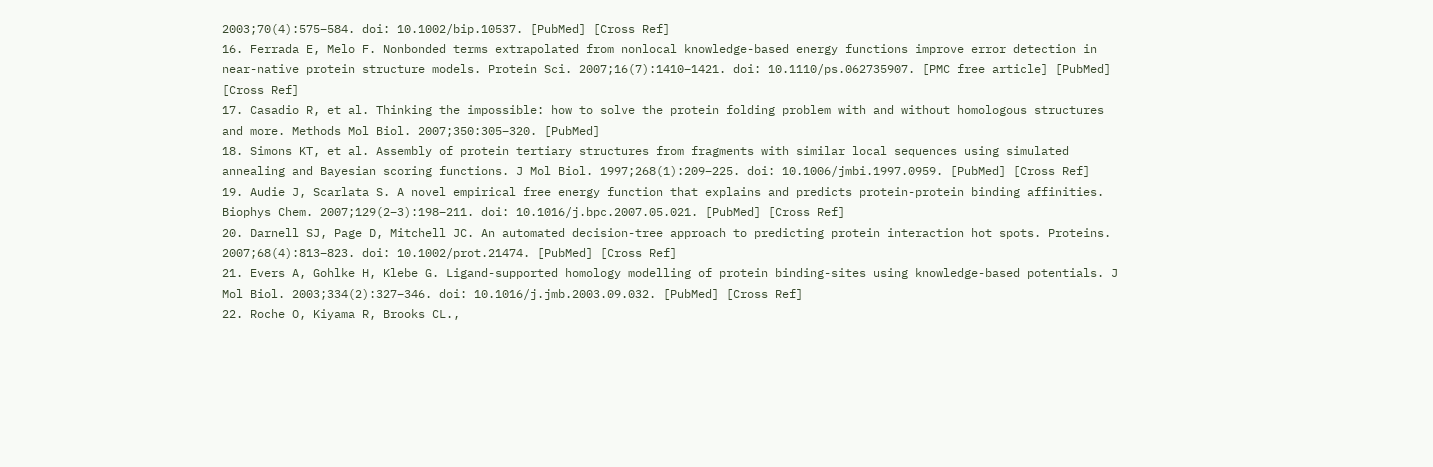2003;70(4):575–584. doi: 10.1002/bip.10537. [PubMed] [Cross Ref]
16. Ferrada E, Melo F. Nonbonded terms extrapolated from nonlocal knowledge-based energy functions improve error detection in near-native protein structure models. Protein Sci. 2007;16(7):1410–1421. doi: 10.1110/ps.062735907. [PMC free article] [PubMed] [Cross Ref]
17. Casadio R, et al. Thinking the impossible: how to solve the protein folding problem with and without homologous structures and more. Methods Mol Biol. 2007;350:305–320. [PubMed]
18. Simons KT, et al. Assembly of protein tertiary structures from fragments with similar local sequences using simulated annealing and Bayesian scoring functions. J Mol Biol. 1997;268(1):209–225. doi: 10.1006/jmbi.1997.0959. [PubMed] [Cross Ref]
19. Audie J, Scarlata S. A novel empirical free energy function that explains and predicts protein-protein binding affinities. Biophys Chem. 2007;129(2–3):198–211. doi: 10.1016/j.bpc.2007.05.021. [PubMed] [Cross Ref]
20. Darnell SJ, Page D, Mitchell JC. An automated decision-tree approach to predicting protein interaction hot spots. Proteins. 2007;68(4):813–823. doi: 10.1002/prot.21474. [PubMed] [Cross Ref]
21. Evers A, Gohlke H, Klebe G. Ligand-supported homology modelling of protein binding-sites using knowledge-based potentials. J Mol Biol. 2003;334(2):327–346. doi: 10.1016/j.jmb.2003.09.032. [PubMed] [Cross Ref]
22. Roche O, Kiyama R, Brooks CL.,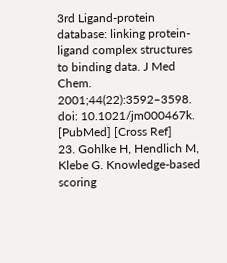3rd Ligand-protein database: linking protein-ligand complex structures to binding data. J Med Chem. 2001;44(22):3592–3598. doi: 10.1021/jm000467k. [PubMed] [Cross Ref]
23. Gohlke H, Hendlich M, Klebe G. Knowledge-based scoring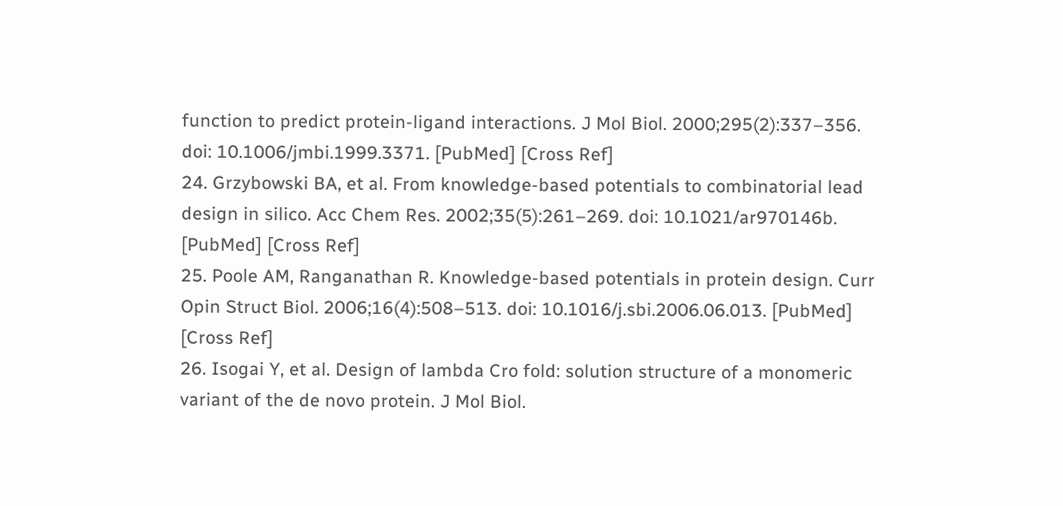function to predict protein-ligand interactions. J Mol Biol. 2000;295(2):337–356. doi: 10.1006/jmbi.1999.3371. [PubMed] [Cross Ref]
24. Grzybowski BA, et al. From knowledge-based potentials to combinatorial lead design in silico. Acc Chem Res. 2002;35(5):261–269. doi: 10.1021/ar970146b. [PubMed] [Cross Ref]
25. Poole AM, Ranganathan R. Knowledge-based potentials in protein design. Curr Opin Struct Biol. 2006;16(4):508–513. doi: 10.1016/j.sbi.2006.06.013. [PubMed] [Cross Ref]
26. Isogai Y, et al. Design of lambda Cro fold: solution structure of a monomeric variant of the de novo protein. J Mol Biol.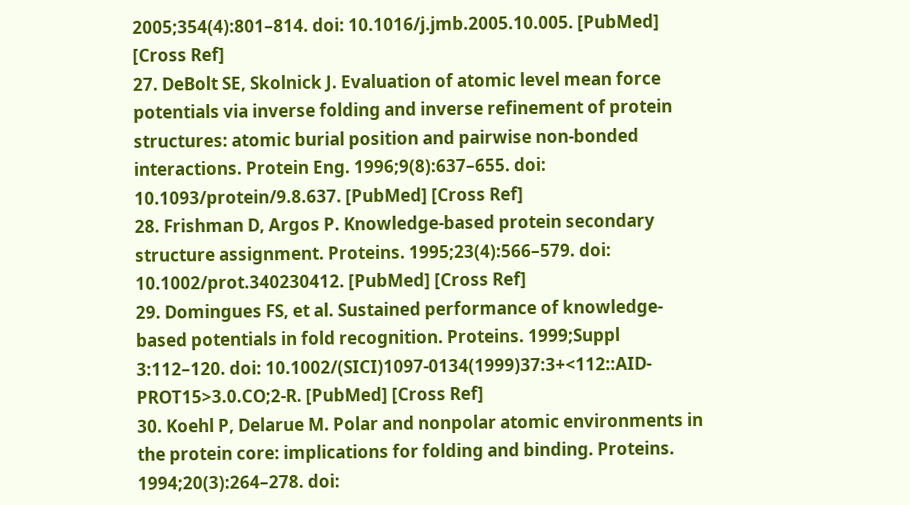2005;354(4):801–814. doi: 10.1016/j.jmb.2005.10.005. [PubMed] [Cross Ref]
27. DeBolt SE, Skolnick J. Evaluation of atomic level mean force potentials via inverse folding and inverse refinement of protein structures: atomic burial position and pairwise non-bonded interactions. Protein Eng. 1996;9(8):637–655. doi: 10.1093/protein/9.8.637. [PubMed] [Cross Ref]
28. Frishman D, Argos P. Knowledge-based protein secondary structure assignment. Proteins. 1995;23(4):566–579. doi: 10.1002/prot.340230412. [PubMed] [Cross Ref]
29. Domingues FS, et al. Sustained performance of knowledge-based potentials in fold recognition. Proteins. 1999;Suppl 3:112–120. doi: 10.1002/(SICI)1097-0134(1999)37:3+<112::AID-PROT15>3.0.CO;2-R. [PubMed] [Cross Ref]
30. Koehl P, Delarue M. Polar and nonpolar atomic environments in the protein core: implications for folding and binding. Proteins. 1994;20(3):264–278. doi: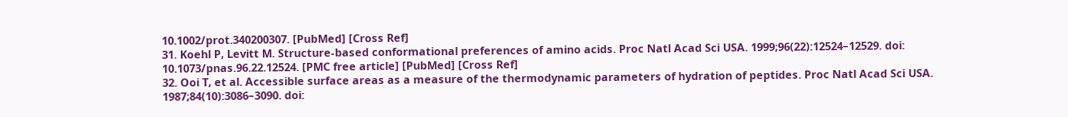10.1002/prot.340200307. [PubMed] [Cross Ref]
31. Koehl P, Levitt M. Structure-based conformational preferences of amino acids. Proc Natl Acad Sci USA. 1999;96(22):12524–12529. doi: 10.1073/pnas.96.22.12524. [PMC free article] [PubMed] [Cross Ref]
32. Ooi T, et al. Accessible surface areas as a measure of the thermodynamic parameters of hydration of peptides. Proc Natl Acad Sci USA. 1987;84(10):3086–3090. doi: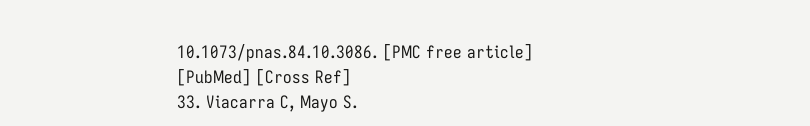10.1073/pnas.84.10.3086. [PMC free article] [PubMed] [Cross Ref]
33. Viacarra C, Mayo S.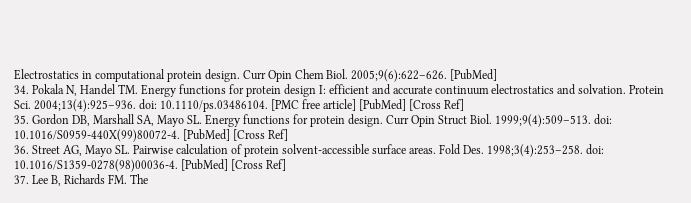Electrostatics in computational protein design. Curr Opin Chem Biol. 2005;9(6):622–626. [PubMed]
34. Pokala N, Handel TM. Energy functions for protein design I: efficient and accurate continuum electrostatics and solvation. Protein Sci. 2004;13(4):925–936. doi: 10.1110/ps.03486104. [PMC free article] [PubMed] [Cross Ref]
35. Gordon DB, Marshall SA, Mayo SL. Energy functions for protein design. Curr Opin Struct Biol. 1999;9(4):509–513. doi: 10.1016/S0959-440X(99)80072-4. [PubMed] [Cross Ref]
36. Street AG, Mayo SL. Pairwise calculation of protein solvent-accessible surface areas. Fold Des. 1998;3(4):253–258. doi: 10.1016/S1359-0278(98)00036-4. [PubMed] [Cross Ref]
37. Lee B, Richards FM. The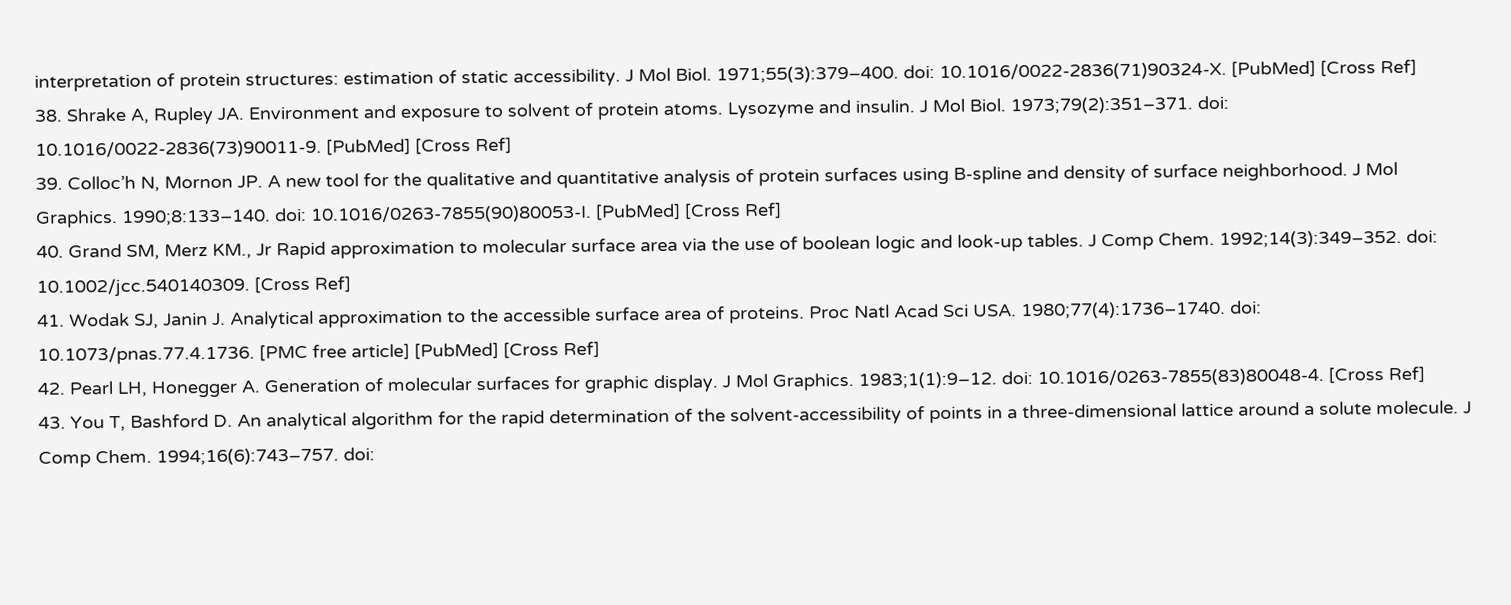interpretation of protein structures: estimation of static accessibility. J Mol Biol. 1971;55(3):379–400. doi: 10.1016/0022-2836(71)90324-X. [PubMed] [Cross Ref]
38. Shrake A, Rupley JA. Environment and exposure to solvent of protein atoms. Lysozyme and insulin. J Mol Biol. 1973;79(2):351–371. doi: 10.1016/0022-2836(73)90011-9. [PubMed] [Cross Ref]
39. Colloc’h N, Mornon JP. A new tool for the qualitative and quantitative analysis of protein surfaces using B-spline and density of surface neighborhood. J Mol Graphics. 1990;8:133–140. doi: 10.1016/0263-7855(90)80053-I. [PubMed] [Cross Ref]
40. Grand SM, Merz KM., Jr Rapid approximation to molecular surface area via the use of boolean logic and look-up tables. J Comp Chem. 1992;14(3):349–352. doi: 10.1002/jcc.540140309. [Cross Ref]
41. Wodak SJ, Janin J. Analytical approximation to the accessible surface area of proteins. Proc Natl Acad Sci USA. 1980;77(4):1736–1740. doi: 10.1073/pnas.77.4.1736. [PMC free article] [PubMed] [Cross Ref]
42. Pearl LH, Honegger A. Generation of molecular surfaces for graphic display. J Mol Graphics. 1983;1(1):9–12. doi: 10.1016/0263-7855(83)80048-4. [Cross Ref]
43. You T, Bashford D. An analytical algorithm for the rapid determination of the solvent-accessibility of points in a three-dimensional lattice around a solute molecule. J Comp Chem. 1994;16(6):743–757. doi: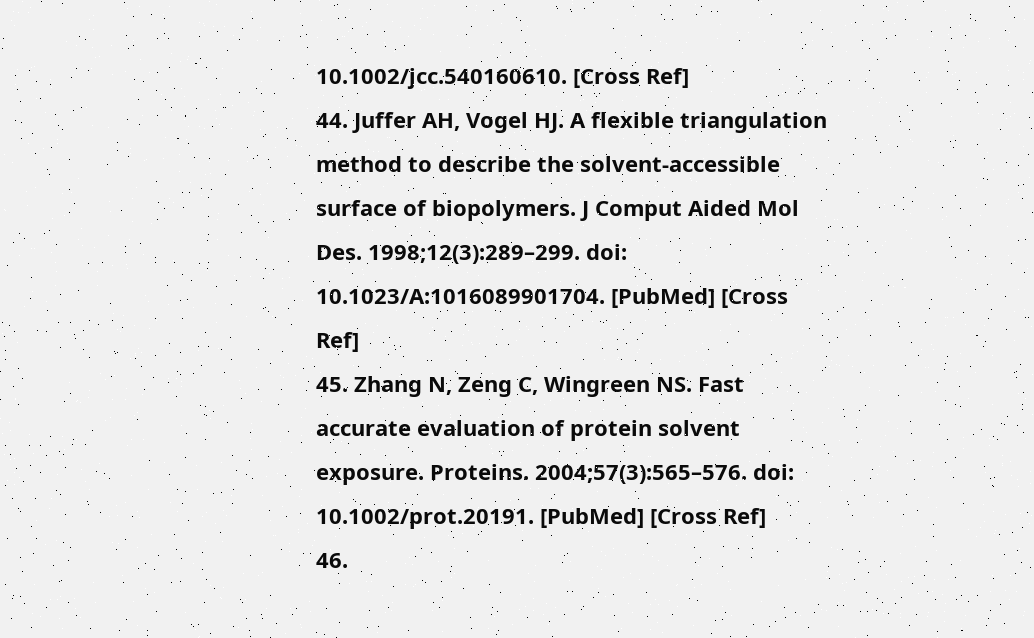10.1002/jcc.540160610. [Cross Ref]
44. Juffer AH, Vogel HJ. A flexible triangulation method to describe the solvent-accessible surface of biopolymers. J Comput Aided Mol Des. 1998;12(3):289–299. doi: 10.1023/A:1016089901704. [PubMed] [Cross Ref]
45. Zhang N, Zeng C, Wingreen NS. Fast accurate evaluation of protein solvent exposure. Proteins. 2004;57(3):565–576. doi: 10.1002/prot.20191. [PubMed] [Cross Ref]
46.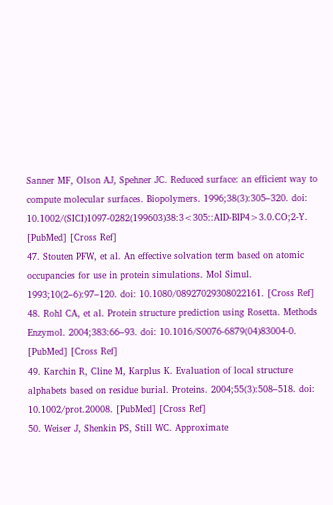Sanner MF, Olson AJ, Spehner JC. Reduced surface: an efficient way to compute molecular surfaces. Biopolymers. 1996;38(3):305–320. doi: 10.1002/(SICI)1097-0282(199603)38:3<305::AID-BIP4>3.0.CO;2-Y. [PubMed] [Cross Ref]
47. Stouten PFW, et al. An effective solvation term based on atomic occupancies for use in protein simulations. Mol Simul. 1993;10(2–6):97–120. doi: 10.1080/08927029308022161. [Cross Ref]
48. Rohl CA, et al. Protein structure prediction using Rosetta. Methods Enzymol. 2004;383:66–93. doi: 10.1016/S0076-6879(04)83004-0. [PubMed] [Cross Ref]
49. Karchin R, Cline M, Karplus K. Evaluation of local structure alphabets based on residue burial. Proteins. 2004;55(3):508–518. doi: 10.1002/prot.20008. [PubMed] [Cross Ref]
50. Weiser J, Shenkin PS, Still WC. Approximate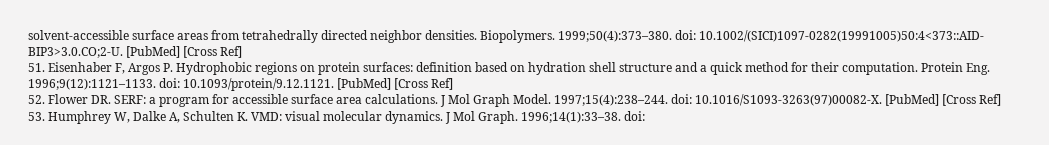solvent-accessible surface areas from tetrahedrally directed neighbor densities. Biopolymers. 1999;50(4):373–380. doi: 10.1002/(SICI)1097-0282(19991005)50:4<373::AID-BIP3>3.0.CO;2-U. [PubMed] [Cross Ref]
51. Eisenhaber F, Argos P. Hydrophobic regions on protein surfaces: definition based on hydration shell structure and a quick method for their computation. Protein Eng. 1996;9(12):1121–1133. doi: 10.1093/protein/9.12.1121. [PubMed] [Cross Ref]
52. Flower DR. SERF: a program for accessible surface area calculations. J Mol Graph Model. 1997;15(4):238–244. doi: 10.1016/S1093-3263(97)00082-X. [PubMed] [Cross Ref]
53. Humphrey W, Dalke A, Schulten K. VMD: visual molecular dynamics. J Mol Graph. 1996;14(1):33–38. doi: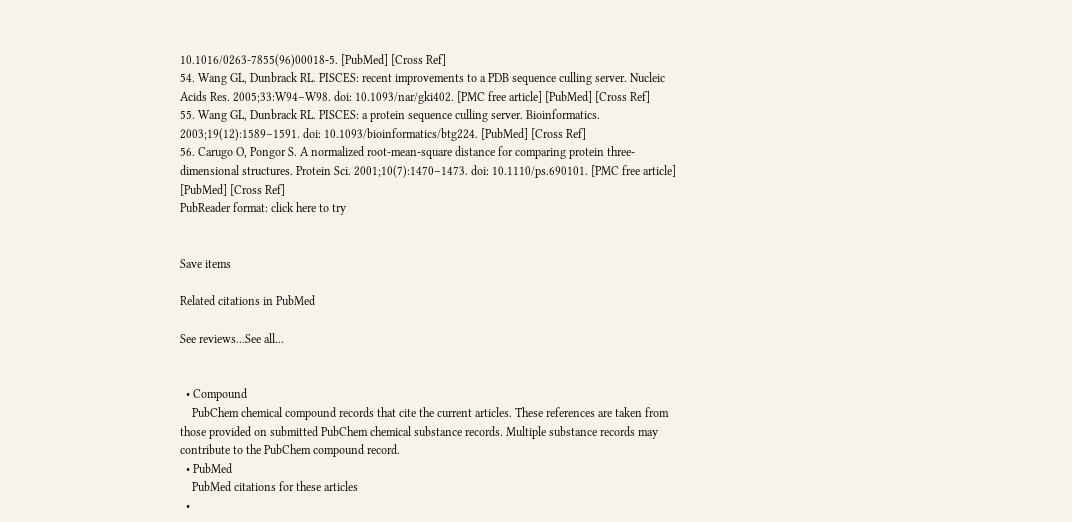10.1016/0263-7855(96)00018-5. [PubMed] [Cross Ref]
54. Wang GL, Dunbrack RL. PISCES: recent improvements to a PDB sequence culling server. Nucleic Acids Res. 2005;33:W94–W98. doi: 10.1093/nar/gki402. [PMC free article] [PubMed] [Cross Ref]
55. Wang GL, Dunbrack RL. PISCES: a protein sequence culling server. Bioinformatics. 2003;19(12):1589–1591. doi: 10.1093/bioinformatics/btg224. [PubMed] [Cross Ref]
56. Carugo O, Pongor S. A normalized root-mean-square distance for comparing protein three-dimensional structures. Protein Sci. 2001;10(7):1470–1473. doi: 10.1110/ps.690101. [PMC free article] [PubMed] [Cross Ref]
PubReader format: click here to try


Save items

Related citations in PubMed

See reviews...See all...


  • Compound
    PubChem chemical compound records that cite the current articles. These references are taken from those provided on submitted PubChem chemical substance records. Multiple substance records may contribute to the PubChem compound record.
  • PubMed
    PubMed citations for these articles
  •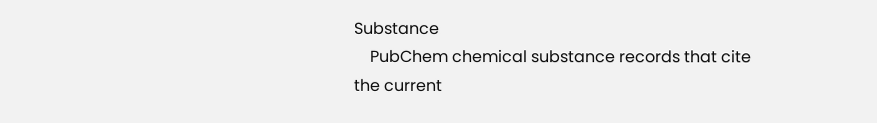Substance
    PubChem chemical substance records that cite the current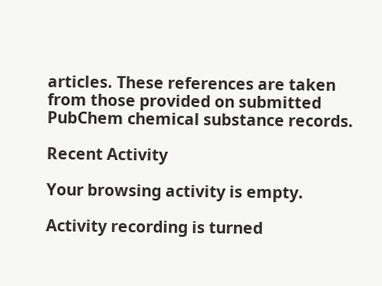articles. These references are taken from those provided on submitted PubChem chemical substance records.

Recent Activity

Your browsing activity is empty.

Activity recording is turned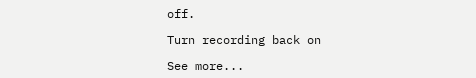off.

Turn recording back on

See more...